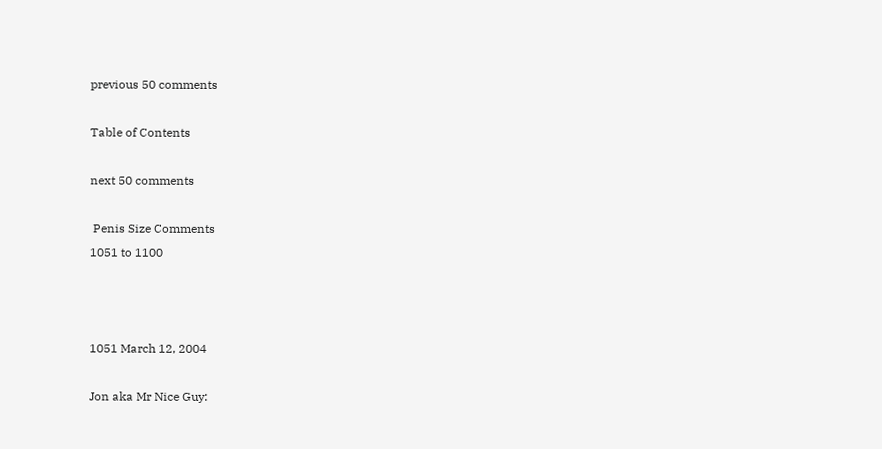previous 50 comments

Table of Contents

next 50 comments

 Penis Size Comments
1051 to 1100



1051 March 12, 2004

Jon aka Mr Nice Guy: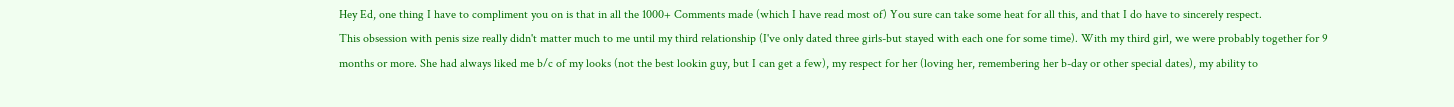Hey Ed, one thing I have to compliment you on is that in all the 1000+ Comments made (which I have read most of) You sure can take some heat for all this, and that I do have to sincerely respect.
This obsession with penis size really didn't matter much to me until my third relationship (I've only dated three girls-but stayed with each one for some time). With my third girl, we were probably together for 9 months or more. She had always liked me b/c of my looks (not the best lookin guy, but I can get a few), my respect for her (loving her, remembering her b-day or other special dates), my ability to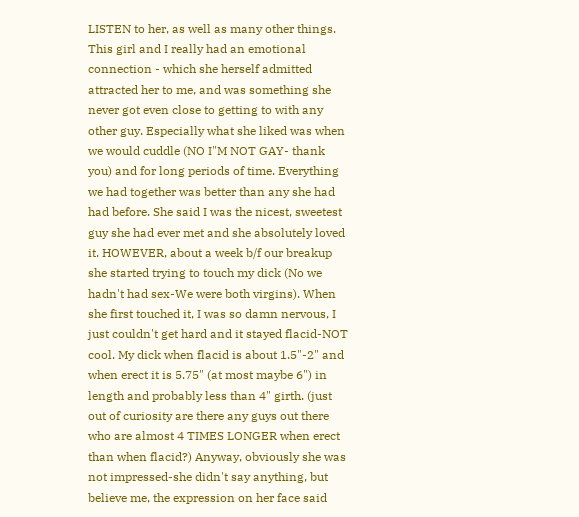LISTEN to her, as well as many other things. This girl and I really had an emotional connection - which she herself admitted attracted her to me, and was something she never got even close to getting to with any other guy. Especially what she liked was when we would cuddle (NO I"M NOT GAY- thank you) and for long periods of time. Everything we had together was better than any she had had before. She said I was the nicest, sweetest guy she had ever met and she absolutely loved it. HOWEVER, about a week b/f our breakup she started trying to touch my dick (No we hadn't had sex-We were both virgins). When she first touched it, I was so damn nervous, I just couldn't get hard and it stayed flacid-NOT cool. My dick when flacid is about 1.5"-2" and when erect it is 5.75" (at most maybe 6") in length and probably less than 4" girth. (just out of curiosity are there any guys out there who are almost 4 TIMES LONGER when erect than when flacid?) Anyway, obviously she was not impressed-she didn't say anything, but believe me, the expression on her face said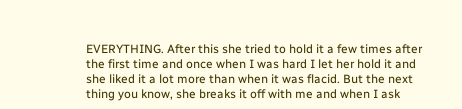EVERYTHING. After this she tried to hold it a few times after the first time and once when I was hard I let her hold it and she liked it a lot more than when it was flacid. But the next thing you know, she breaks it off with me and when I ask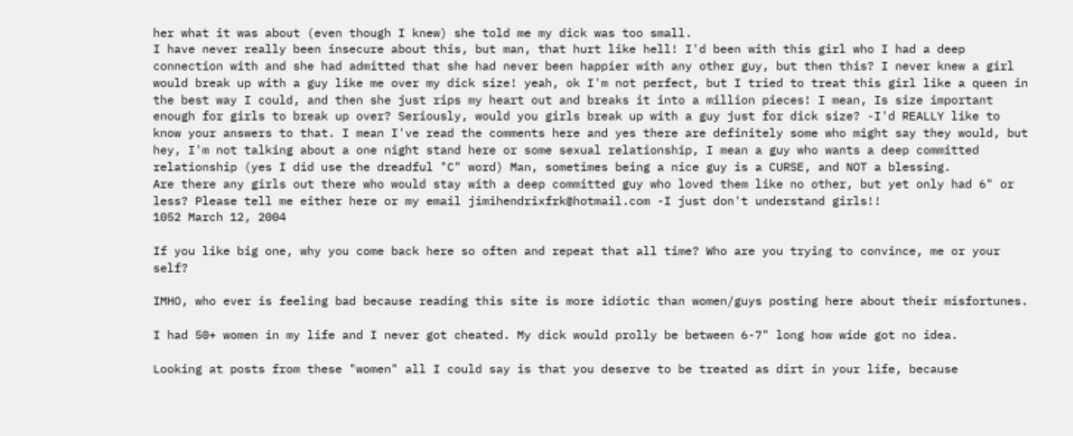her what it was about (even though I knew) she told me my dick was too small.
I have never really been insecure about this, but man, that hurt like hell! I'd been with this girl who I had a deep connection with and she had admitted that she had never been happier with any other guy, but then this? I never knew a girl would break up with a guy like me over my dick size! yeah, ok I'm not perfect, but I tried to treat this girl like a queen in the best way I could, and then she just rips my heart out and breaks it into a million pieces! I mean, Is size important enough for girls to break up over? Seriously, would you girls break up with a guy just for dick size? -I'd REALLY like to know your answers to that. I mean I've read the comments here and yes there are definitely some who might say they would, but hey, I'm not talking about a one night stand here or some sexual relationship, I mean a guy who wants a deep committed relationship (yes I did use the dreadful "C" word) Man, sometimes being a nice guy is a CURSE, and NOT a blessing.
Are there any girls out there who would stay with a deep committed guy who loved them like no other, but yet only had 6" or less? Please tell me either here or my email jimihendrixfrk@hotmail.com -I just don't understand girls!!
1052 March 12, 2004

If you like big one, why you come back here so often and repeat that all time? Who are you trying to convince, me or your self?

IMHO, who ever is feeling bad because reading this site is more idiotic than women/guys posting here about their misfortunes.

I had 50+ women in my life and I never got cheated. My dick would prolly be between 6-7" long how wide got no idea.

Looking at posts from these "women" all I could say is that you deserve to be treated as dirt in your life, because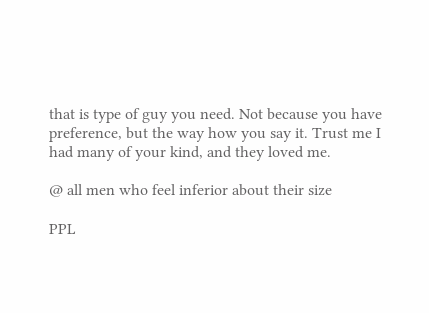that is type of guy you need. Not because you have preference, but the way how you say it. Trust me I had many of your kind, and they loved me.

@ all men who feel inferior about their size

PPL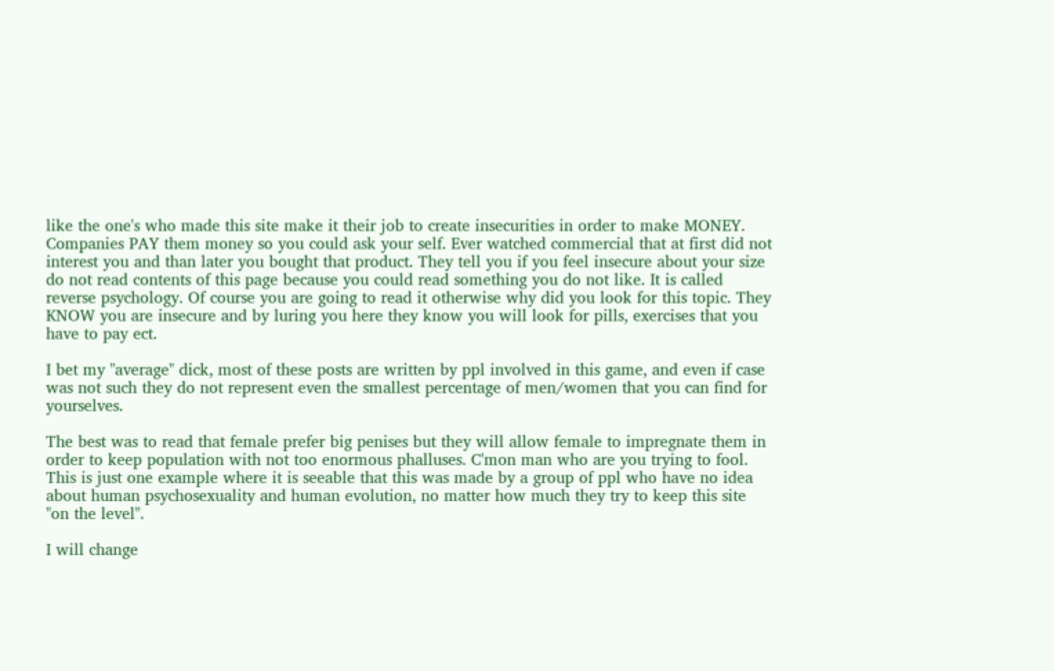like the one's who made this site make it their job to create insecurities in order to make MONEY. Companies PAY them money so you could ask your self. Ever watched commercial that at first did not interest you and than later you bought that product. They tell you if you feel insecure about your size do not read contents of this page because you could read something you do not like. It is called reverse psychology. Of course you are going to read it otherwise why did you look for this topic. They KNOW you are insecure and by luring you here they know you will look for pills, exercises that you have to pay ect.

I bet my "average" dick, most of these posts are written by ppl involved in this game, and even if case was not such they do not represent even the smallest percentage of men/women that you can find for yourselves.

The best was to read that female prefer big penises but they will allow female to impregnate them in order to keep population with not too enormous phalluses. C'mon man who are you trying to fool. This is just one example where it is seeable that this was made by a group of ppl who have no idea about human psychosexuality and human evolution, no matter how much they try to keep this site "on the level".

I will change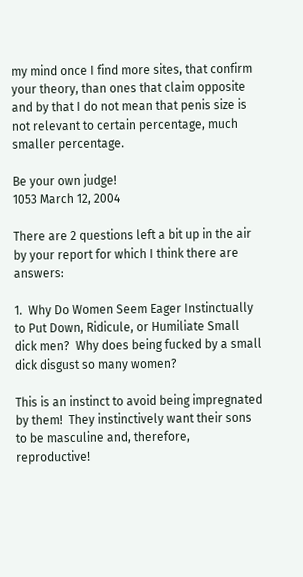my mind once I find more sites, that confirm your theory, than ones that claim opposite and by that I do not mean that penis size is not relevant to certain percentage, much smaller percentage.

Be your own judge!
1053 March 12, 2004

There are 2 questions left a bit up in the air by your report for which I think there are answers:

1.  Why Do Women Seem Eager Instinctually to Put Down, Ridicule, or Humiliate Small dick men?  Why does being fucked by a small dick disgust so many women?

This is an instinct to avoid being impregnated by them!  They instinctively want their sons to be masculine and, therefore, reproductive!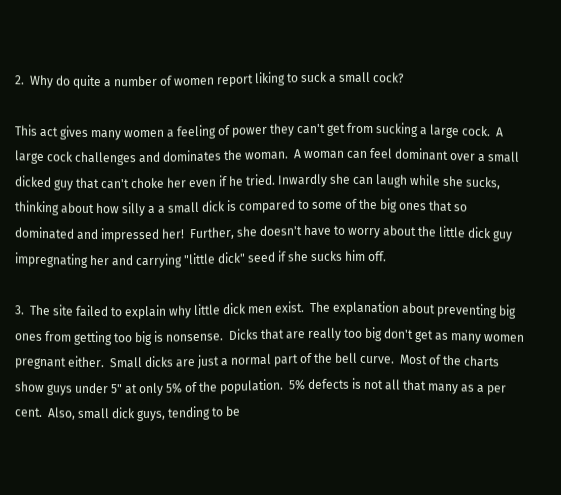2.  Why do quite a number of women report liking to suck a small cock?

This act gives many women a feeling of power they can't get from sucking a large cock.  A large cock challenges and dominates the woman.  A woman can feel dominant over a small dicked guy that can't choke her even if he tried. Inwardly she can laugh while she sucks, thinking about how silly a a small dick is compared to some of the big ones that so dominated and impressed her!  Further, she doesn't have to worry about the little dick guy impregnating her and carrying "little dick" seed if she sucks him off.

3.  The site failed to explain why little dick men exist.  The explanation about preventing big ones from getting too big is nonsense.  Dicks that are really too big don't get as many women pregnant either.  Small dicks are just a normal part of the bell curve.  Most of the charts show guys under 5" at only 5% of the population.  5% defects is not all that many as a per cent.  Also, small dick guys, tending to be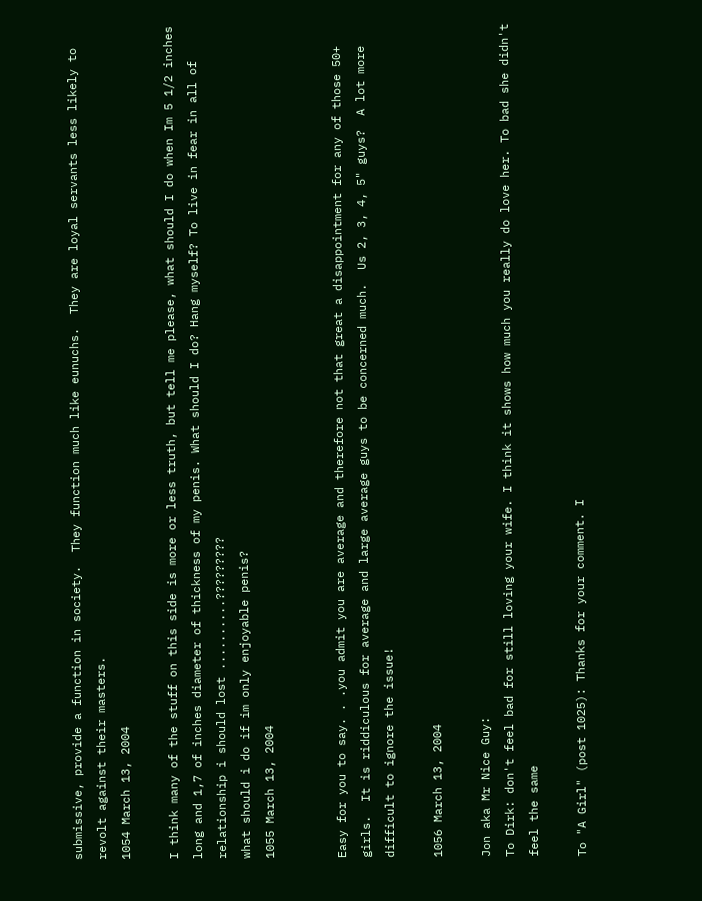submissive, provide a function in society.  They function much like eunuchs.  They are loyal servants less likely to revolt against their masters.
1054 March 13, 2004

I think many of the stuff on this side is more or less truth, but tell me please, what should I do when Im 5 1/2 inches long and 1,7 of inches diameter of thickness of my penis. What should I do? Hang myself? To live in fear in all of relationship i should lost ..........?????????
what should i do if im only enjoyable penis?
1055 March 13, 2004


Easy for you to say. . .you admit you are average and therefore not that great a disappointment for any of those 50+ girls.  It is riddiculous for average and large average guys to be concerned much.  Us 2, 3, 4, 5" guys?  A lot more difficult to ignore the issue!

1056 March 13, 2004

Jon aka Mr Nice Guy:
To Dirk: don't feel bad for still loving your wife. I think it shows how much you really do love her. To bad she didn't feel the same

To "A Girl" (post 1025): Thanks for your comment. I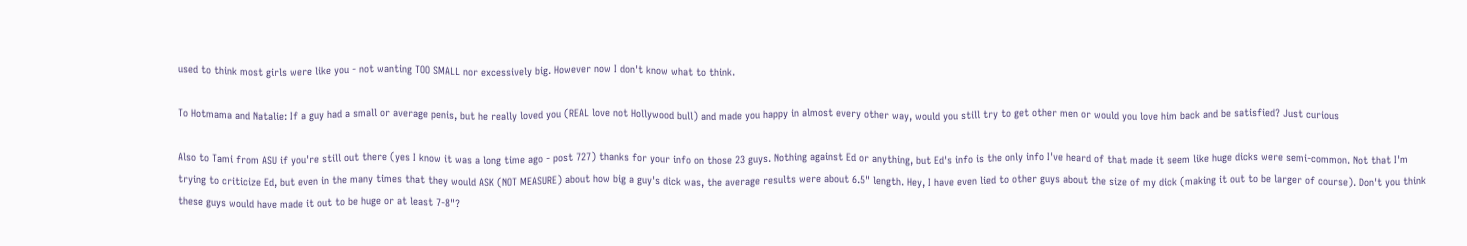used to think most girls were like you - not wanting TOO SMALL nor excessively big. However now I don't know what to think.

To Hotmama and Natalie: If a guy had a small or average penis, but he really loved you (REAL love not Hollywood bull) and made you happy in almost every other way, would you still try to get other men or would you love him back and be satisfied? Just curious

Also to Tami from ASU if you're still out there (yes I know it was a long time ago - post 727) thanks for your info on those 23 guys. Nothing against Ed or anything, but Ed's info is the only info I've heard of that made it seem like huge dicks were semi-common. Not that I'm trying to criticize Ed, but even in the many times that they would ASK (NOT MEASURE) about how big a guy's dick was, the average results were about 6.5" length. Hey, I have even lied to other guys about the size of my dick (making it out to be larger of course). Don't you think these guys would have made it out to be huge or at least 7-8"?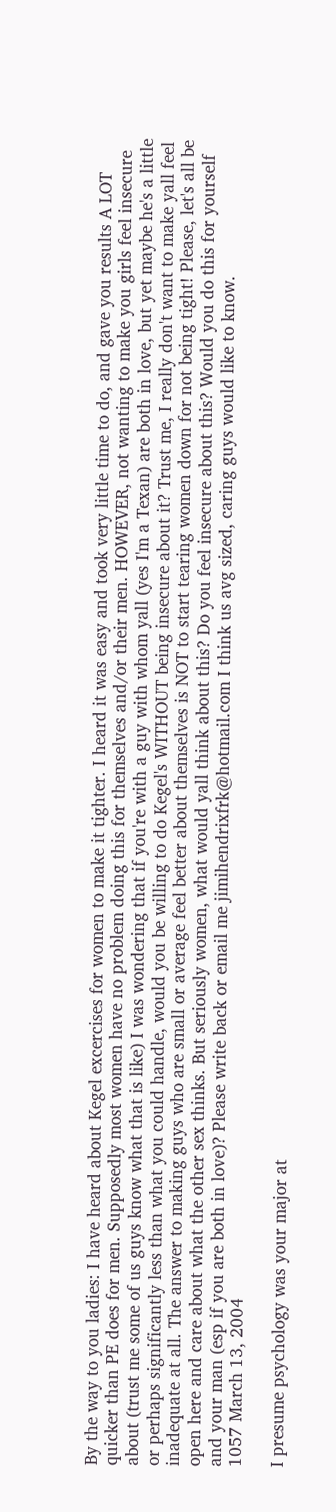By the way to you ladies: I have heard about Kegel excercises for women to make it tighter. I heard it was easy and took very little time to do, and gave you results A LOT quicker than PE does for men. Supposedly most women have no problem doing this for themselves and/or their men. HOWEVER, not wanting to make you girls feel insecure about (trust me some of us guys know what that is like) I was wondering that if you're with a guy with whom yall (yes I'm a Texan) are both in love, but yet maybe he's a little or perhaps significantly less than what you could handle, would you be willing to do Kegel's WITHOUT being insecure about it? Trust me, I really don't want to make yall feel inadequate at all. The answer to making guys who are small or average feel better about themselves is NOT to start tearing women down for not being tight! Please, let's all be open here and care about what the other sex thinks. But seriously women, what would yall think about this? Do you feel insecure about this? Would you do this for yourself and your man (esp if you are both in love)? Please write back or email me jimihendrixfrk@hotmail.com I think us avg sized, caring guys would like to know.
1057 March 13, 2004

I presume psychology was your major at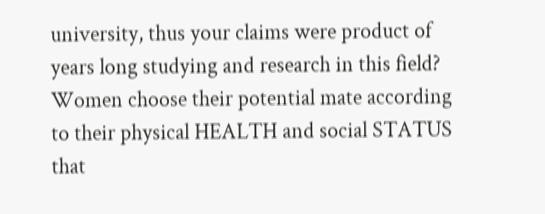university, thus your claims were product of years long studying and research in this field? Women choose their potential mate according to their physical HEALTH and social STATUS that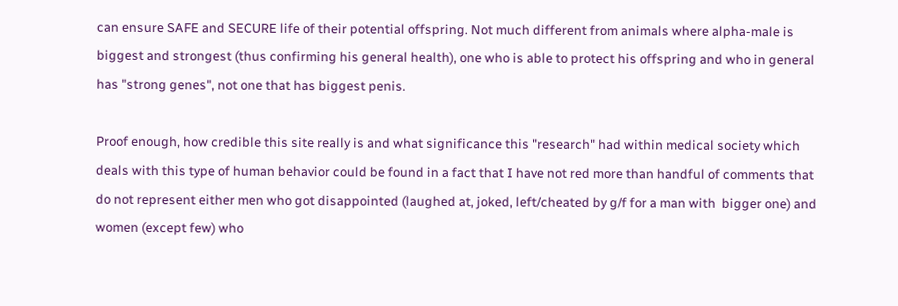can ensure SAFE and SECURE life of their potential offspring. Not much different from animals where alpha-male is biggest and strongest (thus confirming his general health), one who is able to protect his offspring and who in general has "strong genes", not one that has biggest penis.

Proof enough, how credible this site really is and what significance this "research" had within medical society which deals with this type of human behavior could be found in a fact that I have not red more than handful of comments that do not represent either men who got disappointed (laughed at, joked, left/cheated by g/f for a man with  bigger one) and women (except few) who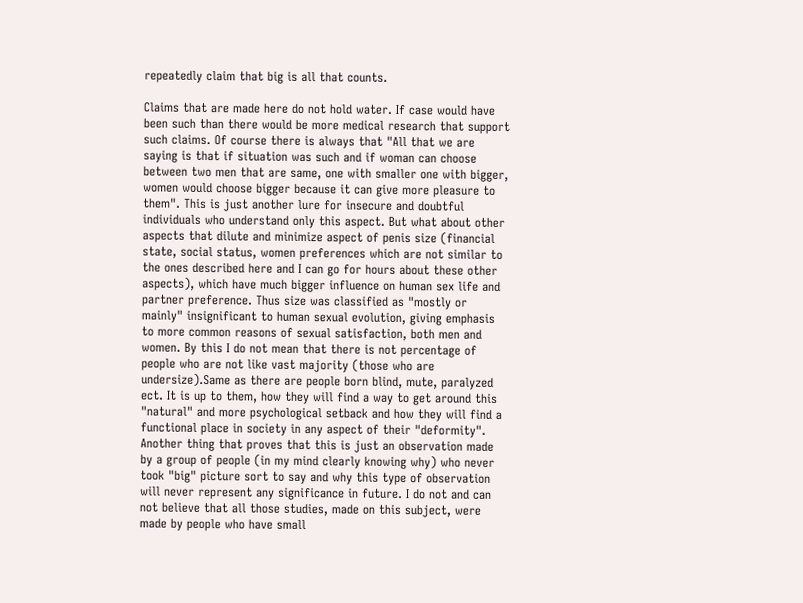repeatedly claim that big is all that counts.

Claims that are made here do not hold water. If case would have been such than there would be more medical research that support such claims. Of course there is always that "All that we are saying is that if situation was such and if woman can choose between two men that are same, one with smaller one with bigger, women would choose bigger because it can give more pleasure to them". This is just another lure for insecure and doubtful individuals who understand only this aspect. But what about other aspects that dilute and minimize aspect of penis size (financial state, social status, women preferences which are not similar to the ones described here and I can go for hours about these other aspects), which have much bigger influence on human sex life and partner preference. Thus size was classified as "mostly or mainly" insignificant to human sexual evolution, giving emphasis to more common reasons of sexual satisfaction, both men and women. By this I do not mean that there is not percentage of people who are not like vast majority (those who are undersize).Same as there are people born blind, mute, paralyzed ect. It is up to them, how they will find a way to get around this "natural" and more psychological setback and how they will find a functional place in society in any aspect of their "deformity".
Another thing that proves that this is just an observation made by a group of people (in my mind clearly knowing why) who never took "big" picture sort to say and why this type of observation will never represent any significance in future. I do not and can not believe that all those studies, made on this subject, were made by people who have small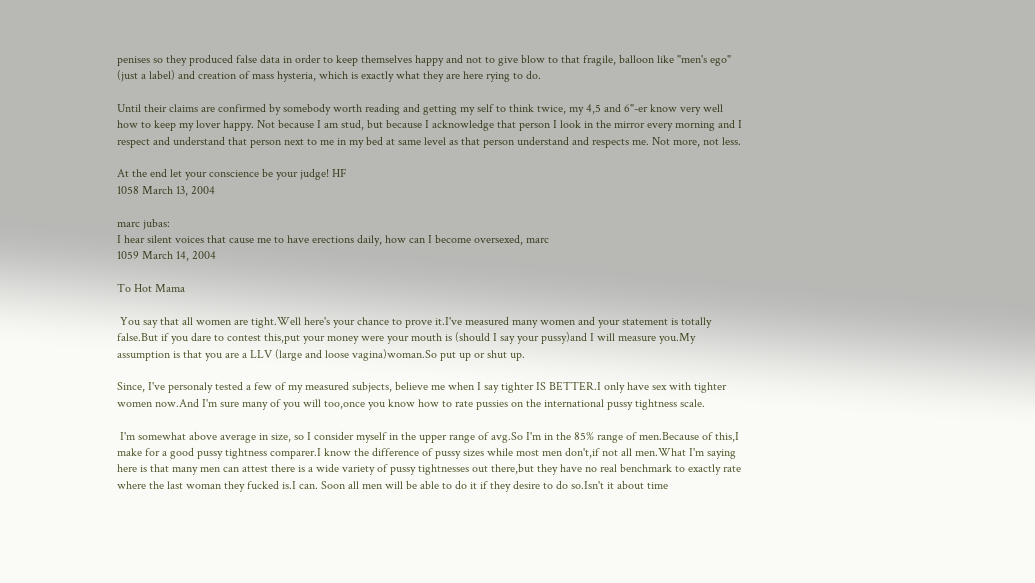penises so they produced false data in order to keep themselves happy and not to give blow to that fragile, balloon like "men's ego" (just a label) and creation of mass hysteria, which is exactly what they are here rying to do.

Until their claims are confirmed by somebody worth reading and getting my self to think twice, my 4,5 and 6"-er know very well how to keep my lover happy. Not because I am stud, but because I acknowledge that person I look in the mirror every morning and I respect and understand that person next to me in my bed at same level as that person understand and respects me. Not more, not less.

At the end let your conscience be your judge! HF
1058 March 13, 2004

marc jubas:
I hear silent voices that cause me to have erections daily, how can I become oversexed, marc
1059 March 14, 2004

To Hot Mama

 You say that all women are tight.Well here's your chance to prove it.I've measured many women and your statement is totally false.But if you dare to contest this,put your money were your mouth is (should I say your pussy)and I will measure you.My assumption is that you are a LLV (large and loose vagina)woman.So put up or shut up.

Since, I've personaly tested a few of my measured subjects, believe me when I say tighter IS BETTER.I only have sex with tighter women now.And I'm sure many of you will too,once you know how to rate pussies on the international pussy tightness scale.

 I'm somewhat above average in size, so I consider myself in the upper range of avg.So I'm in the 85% range of men.Because of this,I make for a good pussy tightness comparer.I know the difference of pussy sizes while most men don't,if not all men.What I'm saying here is that many men can attest there is a wide variety of pussy tightnesses out there,but they have no real benchmark to exactly rate where the last woman they fucked is.I can. Soon all men will be able to do it if they desire to do so.Isn't it about time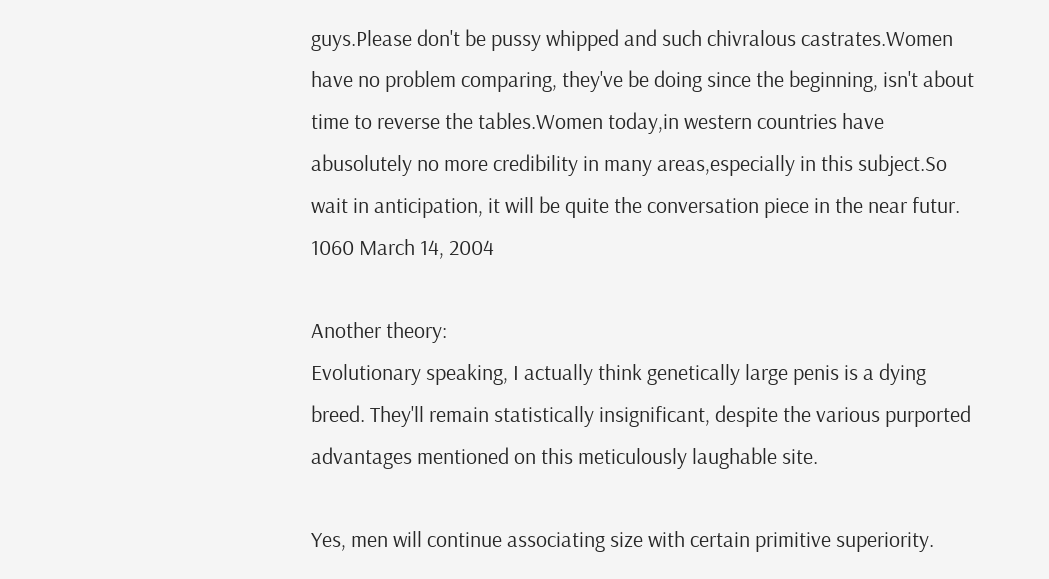guys.Please don't be pussy whipped and such chivralous castrates.Women have no problem comparing, they've be doing since the beginning, isn't about time to reverse the tables.Women today,in western countries have abusolutely no more credibility in many areas,especially in this subject.So wait in anticipation, it will be quite the conversation piece in the near futur.
1060 March 14, 2004

Another theory:
Evolutionary speaking, I actually think genetically large penis is a dying breed. They'll remain statistically insignificant, despite the various purported advantages mentioned on this meticulously laughable site.

Yes, men will continue associating size with certain primitive superiority.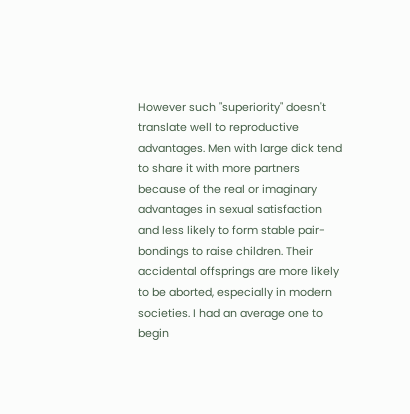However such "superiority" doesn't translate well to reproductive advantages. Men with large dick tend to share it with more partners because of the real or imaginary advantages in sexual satisfaction and less likely to form stable pair-bondings to raise children. Their accidental offsprings are more likely to be aborted, especially in modern societies. I had an average one to begin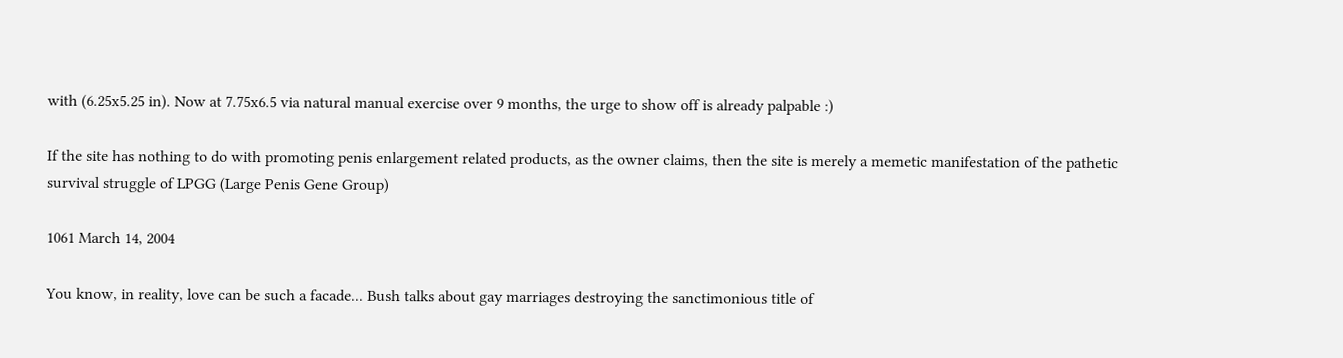with (6.25x5.25 in). Now at 7.75x6.5 via natural manual exercise over 9 months, the urge to show off is already palpable :)

If the site has nothing to do with promoting penis enlargement related products, as the owner claims, then the site is merely a memetic manifestation of the pathetic survival struggle of LPGG (Large Penis Gene Group)

1061 March 14, 2004

You know, in reality, love can be such a facade... Bush talks about gay marriages destroying the sanctimonious title of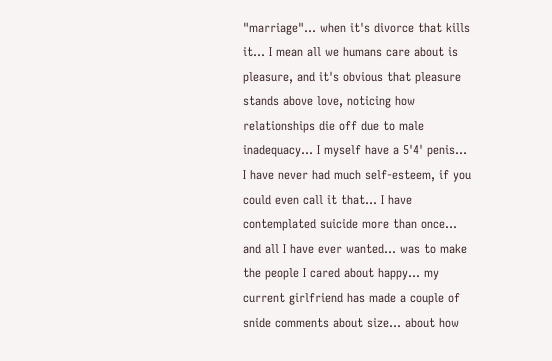"marriage"... when it's divorce that kills it... I mean all we humans care about is pleasure, and it's obvious that pleasure stands above love, noticing how relationships die off due to male inadequacy... I myself have a 5'4' penis... I have never had much self-esteem, if you could even call it that... I have contemplated suicide more than once... and all I have ever wanted... was to make the people I cared about happy... my current girlfriend has made a couple of snide comments about size... about how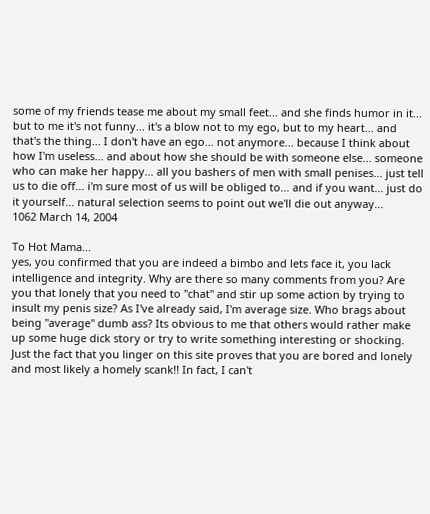some of my friends tease me about my small feet... and she finds humor in it... but to me it's not funny... it's a blow not to my ego, but to my heart... and that's the thing... I don't have an ego... not anymore... because I think about how I'm useless... and about how she should be with someone else... someone who can make her happy... all you bashers of men with small penises... just tell us to die off... i'm sure most of us will be obliged to... and if you want... just do it yourself... natural selection seems to point out we'll die out anyway...
1062 March 14, 2004

To Hot Mama...
yes, you confirmed that you are indeed a bimbo and lets face it, you lack intelligence and integrity. Why are there so many comments from you? Are you that lonely that you need to "chat" and stir up some action by trying to insult my penis size? As I've already said, I'm average size. Who brags about being "average" dumb ass? Its obvious to me that others would rather make up some huge dick story or try to write something interesting or shocking. Just the fact that you linger on this site proves that you are bored and lonely and most likely a homely scank!! In fact, I can't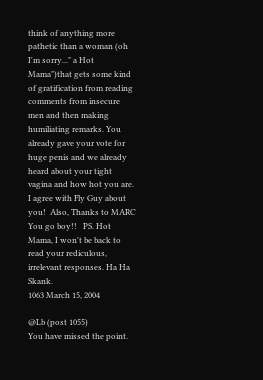think of anything more pathetic than a woman (oh I'm sorry..." a Hot Mama")that gets some kind of gratification from reading comments from insecure men and then making humiliating remarks. You already gave your vote for huge penis and we already heard about your tight vagina and how hot you are. I agree with Fly Guy about you!  Also, Thanks to MARC You go boy!!   PS. Hot Mama, I won't be back to read your rediculous, irrelevant responses. Ha Ha Skank.
1063 March 15, 2004

@Lb (post 1055)
You have missed the point.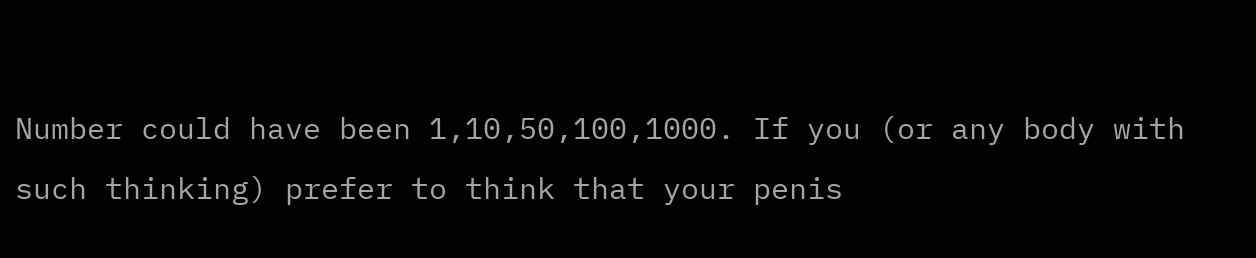Number could have been 1,10,50,100,1000. If you (or any body with such thinking) prefer to think that your penis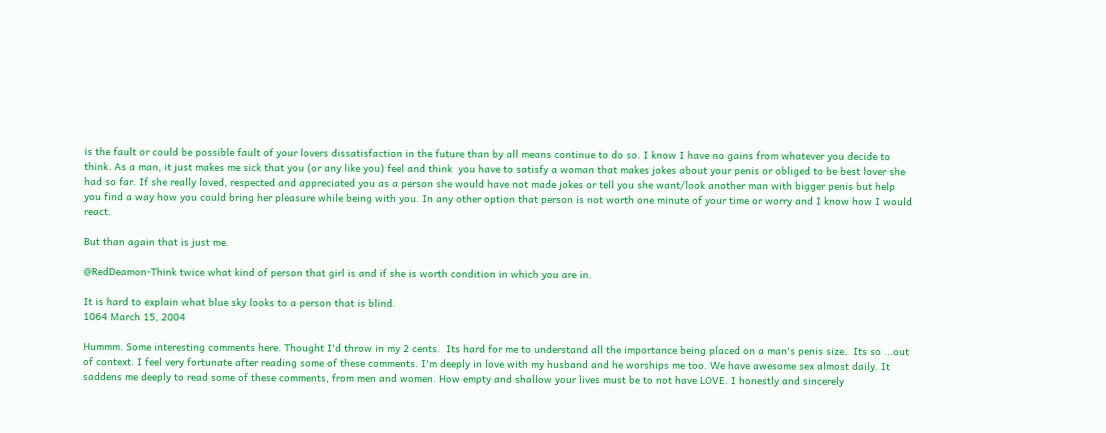is the fault or could be possible fault of your lovers dissatisfaction in the future than by all means continue to do so. I know I have no gains from whatever you decide to think. As a man, it just makes me sick that you (or any like you) feel and think  you have to satisfy a woman that makes jokes about your penis or obliged to be best lover she had so far. If she really loved, respected and appreciated you as a person she would have not made jokes or tell you she want/look another man with bigger penis but help you find a way how you could bring her pleasure while being with you. In any other option that person is not worth one minute of your time or worry and I know how I would react.

But than again that is just me.

@RedDeamon-Think twice what kind of person that girl is and if she is worth condition in which you are in.

It is hard to explain what blue sky looks to a person that is blind.
1064 March 15, 2004

Hummm. Some interesting comments here. Thought I'd throw in my 2 cents.  Its hard for me to understand all the importance being placed on a man's penis size.  Its so ...out of context. I feel very fortunate after reading some of these comments. I'm deeply in love with my husband and he worships me too. We have awesome sex almost daily. It saddens me deeply to read some of these comments, from men and women. How empty and shallow your lives must be to not have LOVE. I honestly and sincerely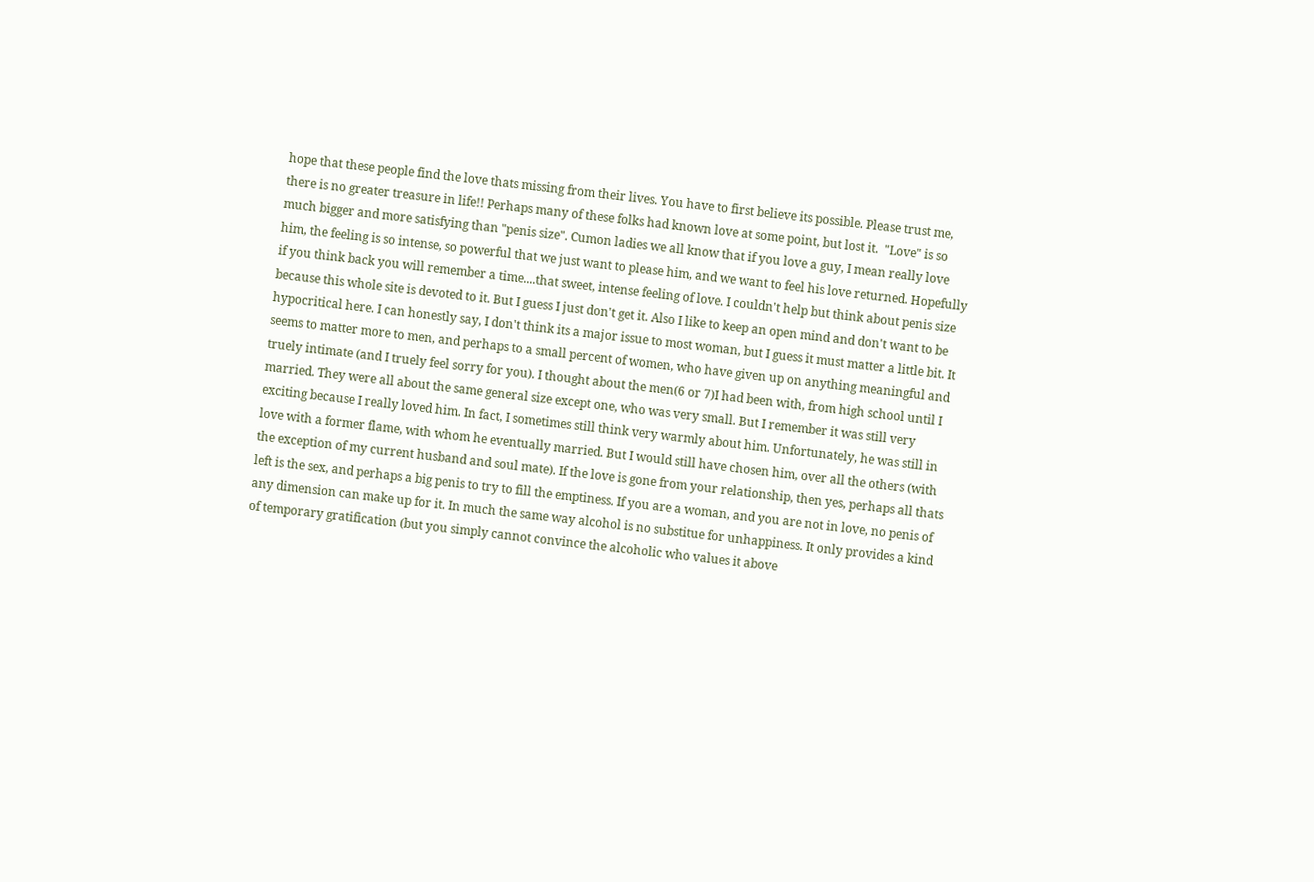hope that these people find the love thats missing from their lives. You have to first believe its possible. Please trust me, there is no greater treasure in life!! Perhaps many of these folks had known love at some point, but lost it.  "Love" is so much bigger and more satisfying than "penis size". Cumon ladies we all know that if you love a guy, I mean really love him, the feeling is so intense, so powerful that we just want to please him, and we want to feel his love returned. Hopefully if you think back you will remember a time....that sweet, intense feeling of love. I couldn't help but think about penis size because this whole site is devoted to it. But I guess I just don't get it. Also I like to keep an open mind and don't want to be hypocritical here. I can honestly say, I don't think its a major issue to most woman, but I guess it must matter a little bit. It seems to matter more to men, and perhaps to a small percent of women, who have given up on anything meaningful and truely intimate (and I truely feel sorry for you). I thought about the men(6 or 7)I had been with, from high school until I married. They were all about the same general size except one, who was very small. But I remember it was still very exciting because I really loved him. In fact, I sometimes still think very warmly about him. Unfortunately, he was still in love with a former flame, with whom he eventually married. But I would still have chosen him, over all the others (with the exception of my current husband and soul mate). If the love is gone from your relationship, then yes, perhaps all thats left is the sex, and perhaps a big penis to try to fill the emptiness. If you are a woman, and you are not in love, no penis of any dimension can make up for it. In much the same way alcohol is no substitue for unhappiness. It only provides a kind of temporary gratification (but you simply cannot convince the alcoholic who values it above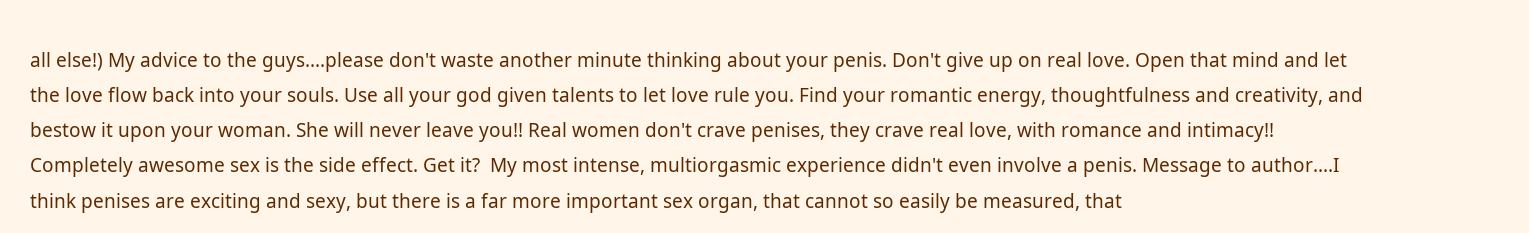all else!) My advice to the guys....please don't waste another minute thinking about your penis. Don't give up on real love. Open that mind and let the love flow back into your souls. Use all your god given talents to let love rule you. Find your romantic energy, thoughtfulness and creativity, and bestow it upon your woman. She will never leave you!! Real women don't crave penises, they crave real love, with romance and intimacy!! Completely awesome sex is the side effect. Get it?  My most intense, multiorgasmic experience didn't even involve a penis. Message to author....I think penises are exciting and sexy, but there is a far more important sex organ, that cannot so easily be measured, that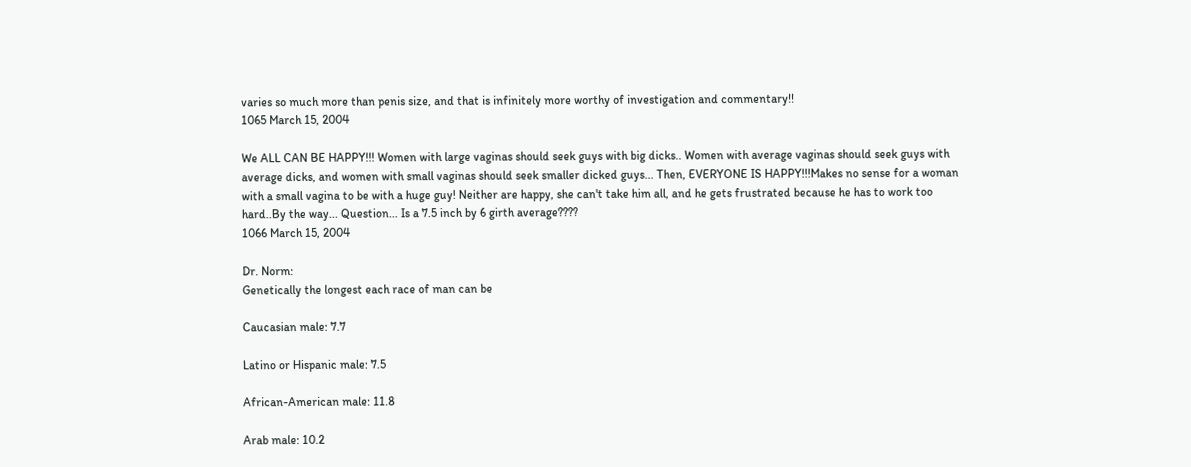varies so much more than penis size, and that is infinitely more worthy of investigation and commentary!!
1065 March 15, 2004

We ALL CAN BE HAPPY!!! Women with large vaginas should seek guys with big dicks.. Women with average vaginas should seek guys with average dicks, and women with small vaginas should seek smaller dicked guys... Then, EVERYONE IS HAPPY!!!Makes no sense for a woman with a small vagina to be with a huge guy! Neither are happy, she can't take him all, and he gets frustrated because he has to work too hard..By the way... Question... Is a 7.5 inch by 6 girth average????
1066 March 15, 2004

Dr. Norm:
Genetically the longest each race of man can be

Caucasian male: 7.7

Latino or Hispanic male: 7.5

African-American male: 11.8

Arab male: 10.2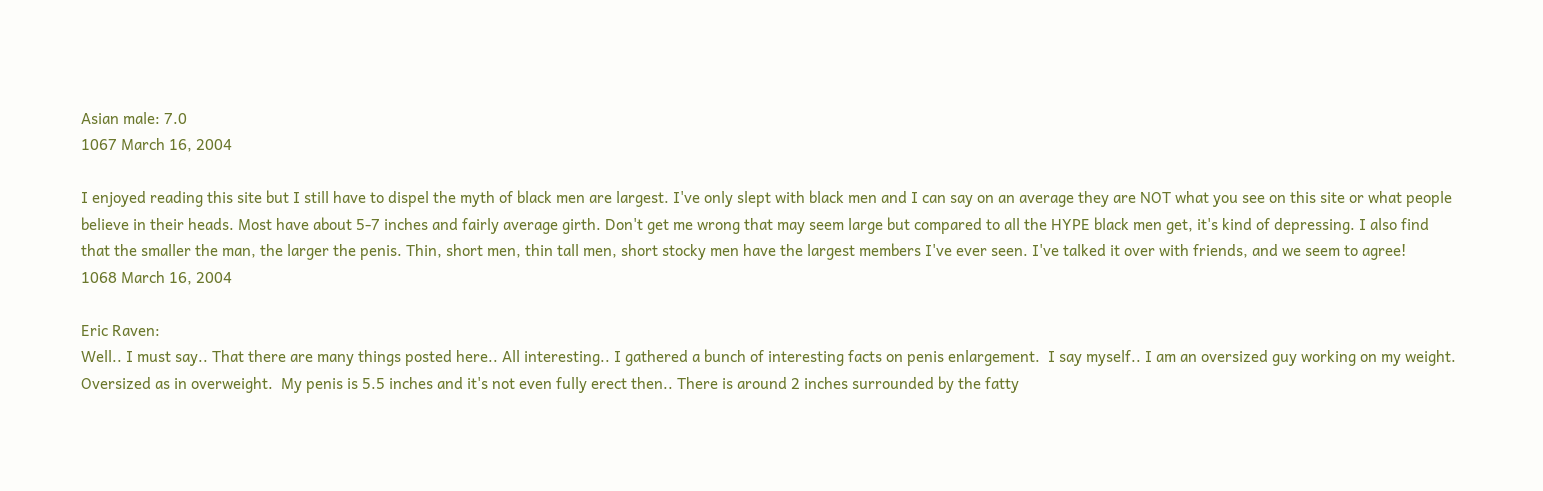Asian male: 7.0
1067 March 16, 2004

I enjoyed reading this site but I still have to dispel the myth of black men are largest. I've only slept with black men and I can say on an average they are NOT what you see on this site or what people believe in their heads. Most have about 5-7 inches and fairly average girth. Don't get me wrong that may seem large but compared to all the HYPE black men get, it's kind of depressing. I also find that the smaller the man, the larger the penis. Thin, short men, thin tall men, short stocky men have the largest members I've ever seen. I've talked it over with friends, and we seem to agree!
1068 March 16, 2004

Eric Raven:
Well.. I must say.. That there are many things posted here.. All interesting.. I gathered a bunch of interesting facts on penis enlargement.  I say myself.. I am an oversized guy working on my weight.  Oversized as in overweight.  My penis is 5.5 inches and it's not even fully erect then.. There is around 2 inches surrounded by the fatty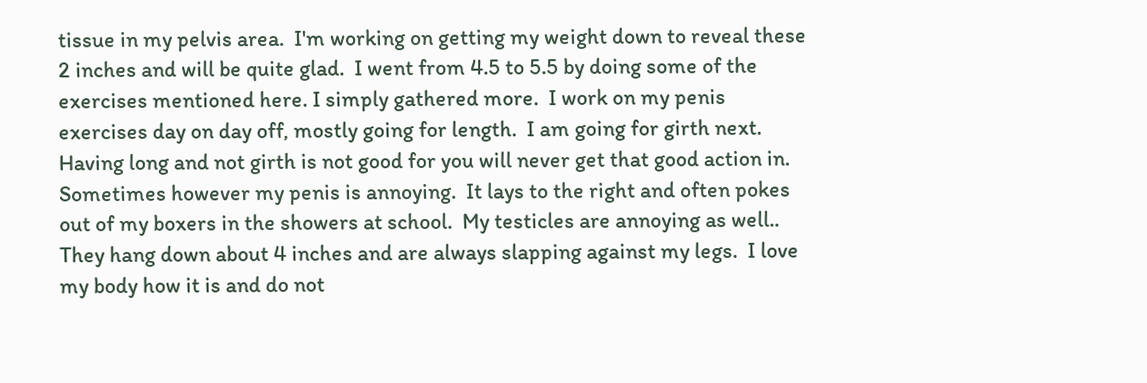tissue in my pelvis area.  I'm working on getting my weight down to reveal these 2 inches and will be quite glad.  I went from 4.5 to 5.5 by doing some of the exercises mentioned here. I simply gathered more.  I work on my penis exercises day on day off, mostly going for length.  I am going for girth next.  Having long and not girth is not good for you will never get that good action in.  Sometimes however my penis is annoying.  It lays to the right and often pokes out of my boxers in the showers at school.  My testicles are annoying as well.. They hang down about 4 inches and are always slapping against my legs.  I love my body how it is and do not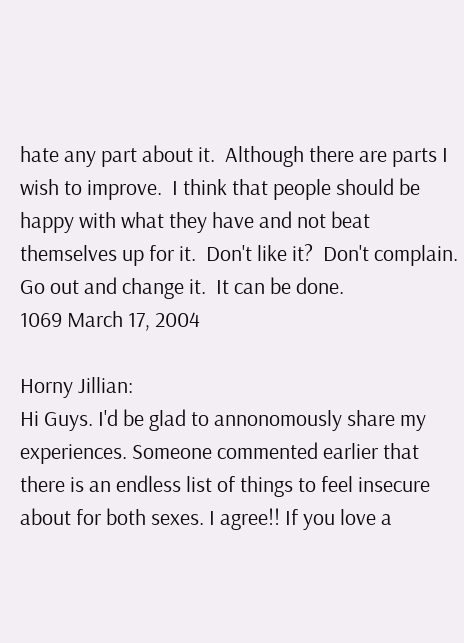hate any part about it.  Although there are parts I wish to improve.  I think that people should be happy with what they have and not beat themselves up for it.  Don't like it?  Don't complain. Go out and change it.  It can be done.
1069 March 17, 2004

Horny Jillian:
Hi Guys. I'd be glad to annonomously share my experiences. Someone commented earlier that there is an endless list of things to feel insecure about for both sexes. I agree!! If you love a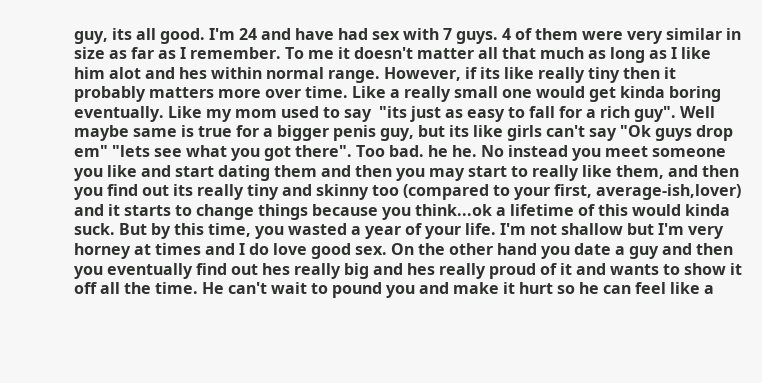guy, its all good. I'm 24 and have had sex with 7 guys. 4 of them were very similar in size as far as I remember. To me it doesn't matter all that much as long as I like him alot and hes within normal range. However, if its like really tiny then it probably matters more over time. Like a really small one would get kinda boring eventually. Like my mom used to say  "its just as easy to fall for a rich guy". Well maybe same is true for a bigger penis guy, but its like girls can't say "Ok guys drop em" "lets see what you got there". Too bad. he he. No instead you meet someone you like and start dating them and then you may start to really like them, and then you find out its really tiny and skinny too (compared to your first, average-ish,lover) and it starts to change things because you think...ok a lifetime of this would kinda suck. But by this time, you wasted a year of your life. I'm not shallow but I'm very horney at times and I do love good sex. On the other hand you date a guy and then you eventually find out hes really big and hes really proud of it and wants to show it off all the time. He can't wait to pound you and make it hurt so he can feel like a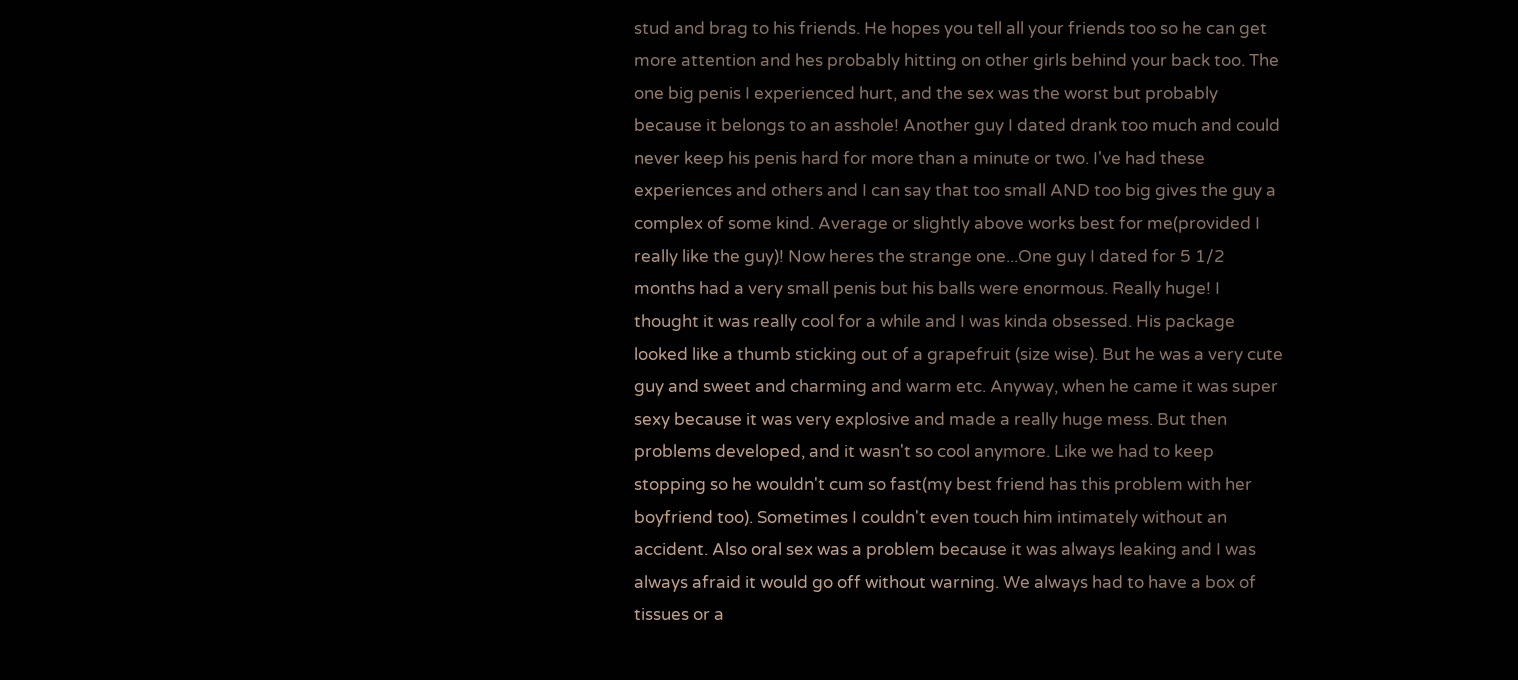stud and brag to his friends. He hopes you tell all your friends too so he can get more attention and hes probably hitting on other girls behind your back too. The one big penis I experienced hurt, and the sex was the worst but probably because it belongs to an asshole! Another guy I dated drank too much and could never keep his penis hard for more than a minute or two. I've had these experiences and others and I can say that too small AND too big gives the guy a complex of some kind. Average or slightly above works best for me(provided I really like the guy)! Now heres the strange one...One guy I dated for 5 1/2 months had a very small penis but his balls were enormous. Really huge! I thought it was really cool for a while and I was kinda obsessed. His package looked like a thumb sticking out of a grapefruit (size wise). But he was a very cute guy and sweet and charming and warm etc. Anyway, when he came it was super sexy because it was very explosive and made a really huge mess. But then problems developed, and it wasn't so cool anymore. Like we had to keep stopping so he wouldn't cum so fast(my best friend has this problem with her boyfriend too). Sometimes I couldn't even touch him intimately without an accident. Also oral sex was a problem because it was always leaking and I was always afraid it would go off without warning. We always had to have a box of tissues or a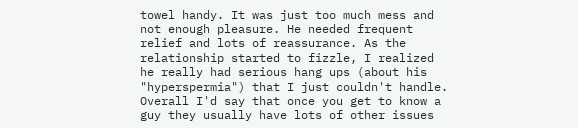towel handy. It was just too much mess and not enough pleasure. He needed frequent relief and lots of reassurance. As the relationship started to fizzle, I realized he really had serious hang ups (about his "hyperspermia") that I just couldn't handle. Overall I'd say that once you get to know a guy they usually have lots of other issues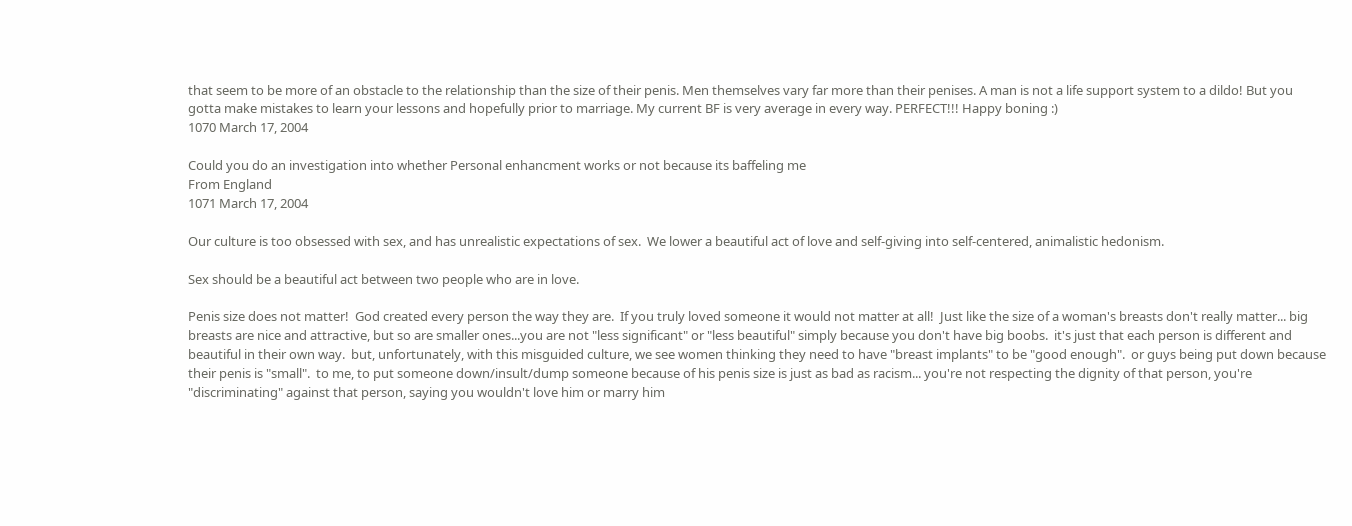that seem to be more of an obstacle to the relationship than the size of their penis. Men themselves vary far more than their penises. A man is not a life support system to a dildo! But you gotta make mistakes to learn your lessons and hopefully prior to marriage. My current BF is very average in every way. PERFECT!!! Happy boning :)
1070 March 17, 2004

Could you do an investigation into whether Personal enhancment works or not because its baffeling me
From England
1071 March 17, 2004

Our culture is too obsessed with sex, and has unrealistic expectations of sex.  We lower a beautiful act of love and self-giving into self-centered, animalistic hedonism.

Sex should be a beautiful act between two people who are in love.

Penis size does not matter!  God created every person the way they are.  If you truly loved someone it would not matter at all!  Just like the size of a woman's breasts don't really matter... big breasts are nice and attractive, but so are smaller ones...you are not "less significant" or "less beautiful" simply because you don't have big boobs.  it's just that each person is different and beautiful in their own way.  but, unfortunately, with this misguided culture, we see women thinking they need to have "breast implants" to be "good enough".  or guys being put down because their penis is "small".  to me, to put someone down/insult/dump someone because of his penis size is just as bad as racism... you're not respecting the dignity of that person, you're "discriminating" against that person, saying you wouldn't love him or marry him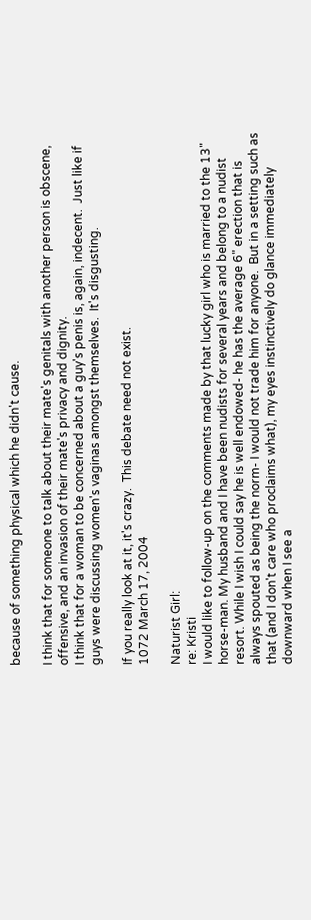because of something physical which he didn't cause.

I think that for someone to talk about their mate's genitals with another person is obscene, offensive, and an invasion of their mate's privacy and dignity.
I think that for a woman to be concerned about a guy's penis is, again, indecent.  Just like if guys were discussing women's vaginas amongst themselves.  It's disgusting.

If you really look at it, it's crazy.  This debate need not exist.
1072 March 17, 2004

Naturist Girl:
re: Kristi
I would like to follow-up on the comments made by that lucky girl who is married to the 13" horse-man. My husband and I have been nudists for several years and belong to a nudist resort. While I wish I could say he is well endowed- he has the average 6" erection that is always spouted as being the norm- I would not trade him for anyone.  But in a setting such as that (and I don't care who proclaims what), my eyes instinctively do glance immediately downward when I see a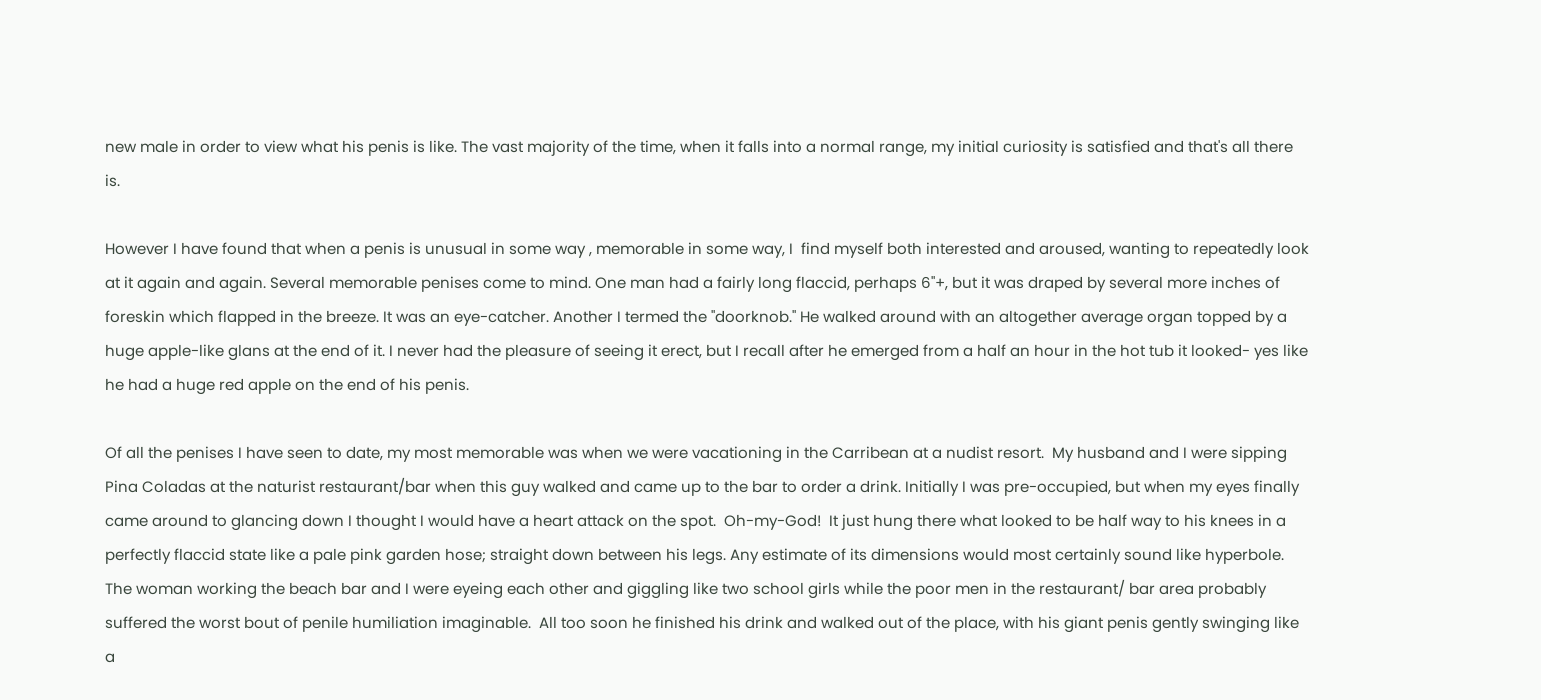new male in order to view what his penis is like. The vast majority of the time, when it falls into a normal range, my initial curiosity is satisfied and that's all there is.

However I have found that when a penis is unusual in some way , memorable in some way, I  find myself both interested and aroused, wanting to repeatedly look at it again and again. Several memorable penises come to mind. One man had a fairly long flaccid, perhaps 6"+, but it was draped by several more inches of foreskin which flapped in the breeze. It was an eye-catcher. Another I termed the "doorknob." He walked around with an altogether average organ topped by a huge apple-like glans at the end of it. I never had the pleasure of seeing it erect, but I recall after he emerged from a half an hour in the hot tub it looked- yes like he had a huge red apple on the end of his penis.

Of all the penises I have seen to date, my most memorable was when we were vacationing in the Carribean at a nudist resort.  My husband and I were sipping Pina Coladas at the naturist restaurant/bar when this guy walked and came up to the bar to order a drink. Initially I was pre-occupied, but when my eyes finally came around to glancing down I thought I would have a heart attack on the spot.  Oh-my-God!  It just hung there what looked to be half way to his knees in a perfectly flaccid state like a pale pink garden hose; straight down between his legs. Any estimate of its dimensions would most certainly sound like hyperbole. The woman working the beach bar and I were eyeing each other and giggling like two school girls while the poor men in the restaurant/ bar area probably suffered the worst bout of penile humiliation imaginable.  All too soon he finished his drink and walked out of the place, with his giant penis gently swinging like a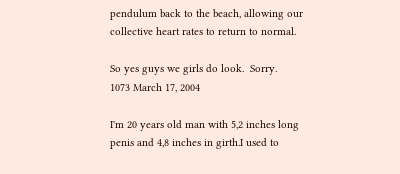pendulum back to the beach, allowing our collective heart rates to return to normal.

So yes guys we girls do look.  Sorry.
1073 March 17, 2004

I'm 20 years old man with 5,2 inches long penis and 4,8 inches in girth.I used to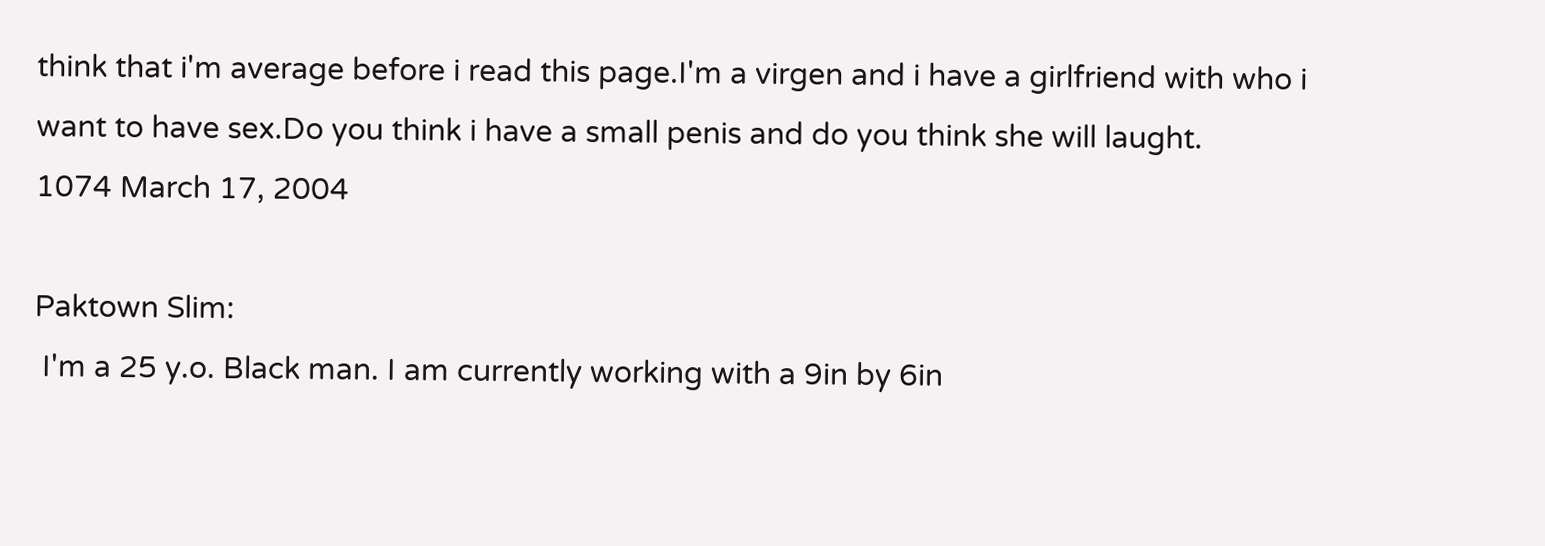think that i'm average before i read this page.I'm a virgen and i have a girlfriend with who i want to have sex.Do you think i have a small penis and do you think she will laught.
1074 March 17, 2004

Paktown Slim:
 I'm a 25 y.o. Black man. I am currently working with a 9in by 6in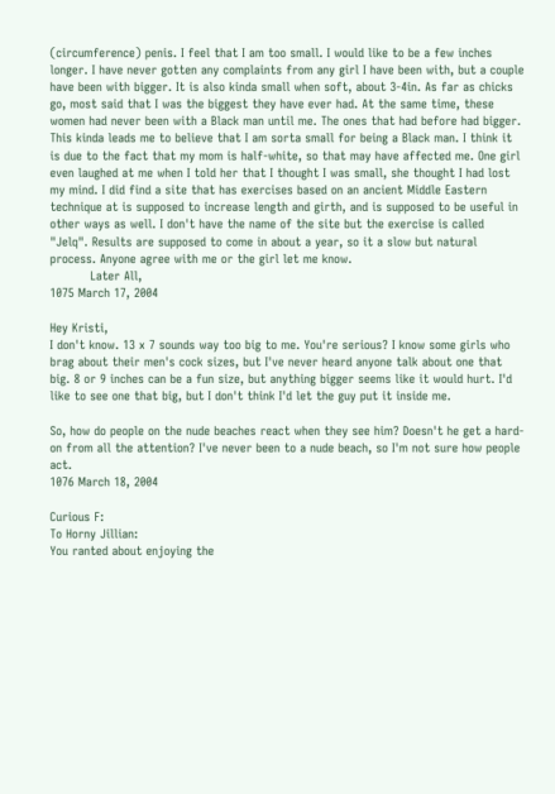(circumference) penis. I feel that I am too small. I would like to be a few inches longer. I have never gotten any complaints from any girl I have been with, but a couple have been with bigger. It is also kinda small when soft, about 3-4in. As far as chicks go, most said that I was the biggest they have ever had. At the same time, these women had never been with a Black man until me. The ones that had before had bigger. This kinda leads me to believe that I am sorta small for being a Black man. I think it is due to the fact that my mom is half-white, so that may have affected me. One girl even laughed at me when I told her that I thought I was small, she thought I had lost my mind. I did find a site that has exercises based on an ancient Middle Eastern technique at is supposed to increase length and girth, and is supposed to be useful in other ways as well. I don't have the name of the site but the exercise is called "Jelq". Results are supposed to come in about a year, so it a slow but natural process. Anyone agree with me or the girl let me know.
          Later All,
1075 March 17, 2004

Hey Kristi,
I don't know. 13 x 7 sounds way too big to me. You're serious? I know some girls who brag about their men's cock sizes, but I've never heard anyone talk about one that big. 8 or 9 inches can be a fun size, but anything bigger seems like it would hurt. I'd like to see one that big, but I don't think I'd let the guy put it inside me.

So, how do people on the nude beaches react when they see him? Doesn't he get a hard-on from all the attention? I've never been to a nude beach, so I'm not sure how people act.
1076 March 18, 2004

Curious F:
To Horny Jillian:
You ranted about enjoying the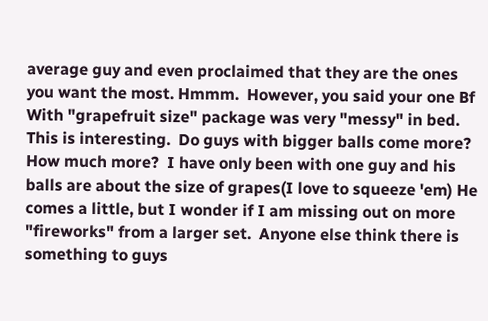average guy and even proclaimed that they are the ones you want the most. Hmmm.  However, you said your one Bf With "grapefruit size" package was very "messy" in bed. This is interesting.  Do guys with bigger balls come more? How much more?  I have only been with one guy and his balls are about the size of grapes(I love to squeeze 'em) He comes a little, but I wonder if I am missing out on more "fireworks" from a larger set.  Anyone else think there is something to guys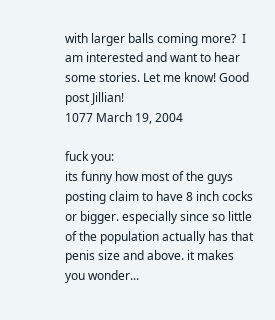with larger balls coming more?  I am interested and want to hear some stories. Let me know! Good post Jillian!
1077 March 19, 2004

fuck you:
its funny how most of the guys posting claim to have 8 inch cocks or bigger. especially since so little of the population actually has that penis size and above. it makes you wonder...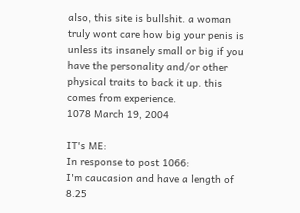also, this site is bullshit. a woman truly wont care how big your penis is unless its insanely small or big if you have the personality and/or other physical traits to back it up. this comes from experience.
1078 March 19, 2004

IT's ME:
In response to post 1066:
I'm caucasion and have a length of 8.25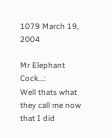1079 March 19, 2004

Mr Elephant Cock...:
Well thats what they call me now that I did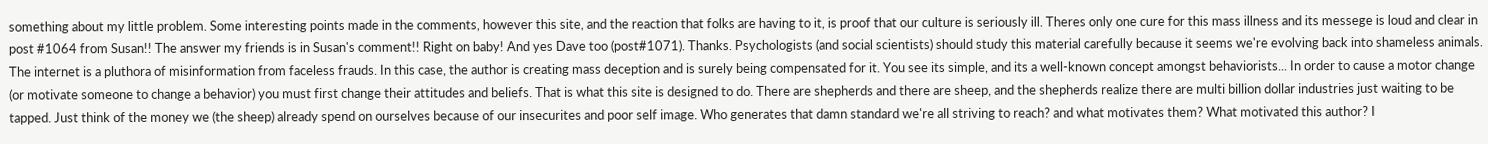something about my little problem. Some interesting points made in the comments, however this site, and the reaction that folks are having to it, is proof that our culture is seriously ill. Theres only one cure for this mass illness and its messege is loud and clear in post #1064 from Susan!! The answer my friends is in Susan's comment!! Right on baby! And yes Dave too (post#1071). Thanks. Psychologists (and social scientists) should study this material carefully because it seems we're evolving back into shameless animals. The internet is a pluthora of misinformation from faceless frauds. In this case, the author is creating mass deception and is surely being compensated for it. You see its simple, and its a well-known concept amongst behaviorists... In order to cause a motor change (or motivate someone to change a behavior) you must first change their attitudes and beliefs. That is what this site is designed to do. There are shepherds and there are sheep, and the shepherds realize there are multi billion dollar industries just waiting to be tapped. Just think of the money we (the sheep) already spend on ourselves because of our insecurites and poor self image. Who generates that damn standard we're all striving to reach? and what motivates them? What motivated this author? I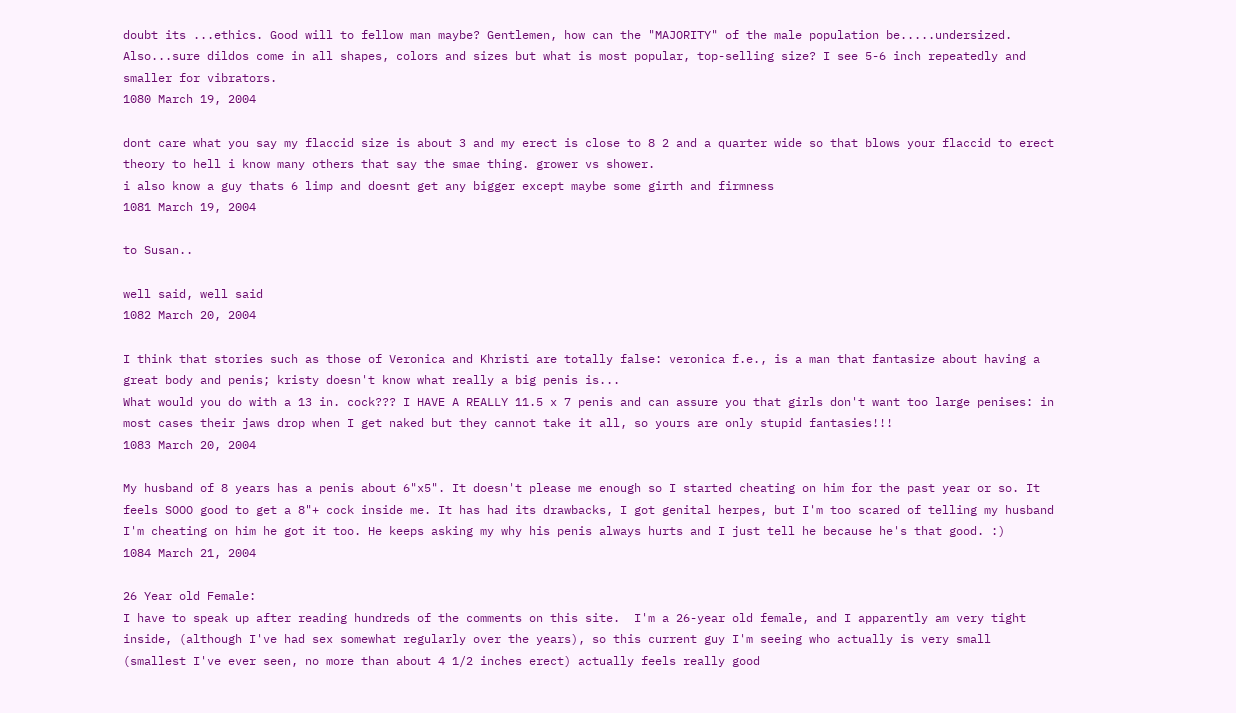doubt its ...ethics. Good will to fellow man maybe? Gentlemen, how can the "MAJORITY" of the male population be.....undersized.  Also...sure dildos come in all shapes, colors and sizes but what is most popular, top-selling size? I see 5-6 inch repeatedly and smaller for vibrators.
1080 March 19, 2004

dont care what you say my flaccid size is about 3 and my erect is close to 8 2 and a quarter wide so that blows your flaccid to erect theory to hell i know many others that say the smae thing. grower vs shower.
i also know a guy thats 6 limp and doesnt get any bigger except maybe some girth and firmness
1081 March 19, 2004

to Susan..

well said, well said
1082 March 20, 2004

I think that stories such as those of Veronica and Khristi are totally false: veronica f.e., is a man that fantasize about having a great body and penis; kristy doesn't know what really a big penis is...
What would you do with a 13 in. cock??? I HAVE A REALLY 11.5 x 7 penis and can assure you that girls don't want too large penises: in most cases their jaws drop when I get naked but they cannot take it all, so yours are only stupid fantasies!!!
1083 March 20, 2004

My husband of 8 years has a penis about 6"x5". It doesn't please me enough so I started cheating on him for the past year or so. It feels SOOO good to get a 8"+ cock inside me. It has had its drawbacks, I got genital herpes, but I'm too scared of telling my husband I'm cheating on him he got it too. He keeps asking my why his penis always hurts and I just tell he because he's that good. :)
1084 March 21, 2004

26 Year old Female:
I have to speak up after reading hundreds of the comments on this site.  I'm a 26-year old female, and I apparently am very tight inside, (although I've had sex somewhat regularly over the years), so this current guy I'm seeing who actually is very small (smallest I've ever seen, no more than about 4 1/2 inches erect) actually feels really good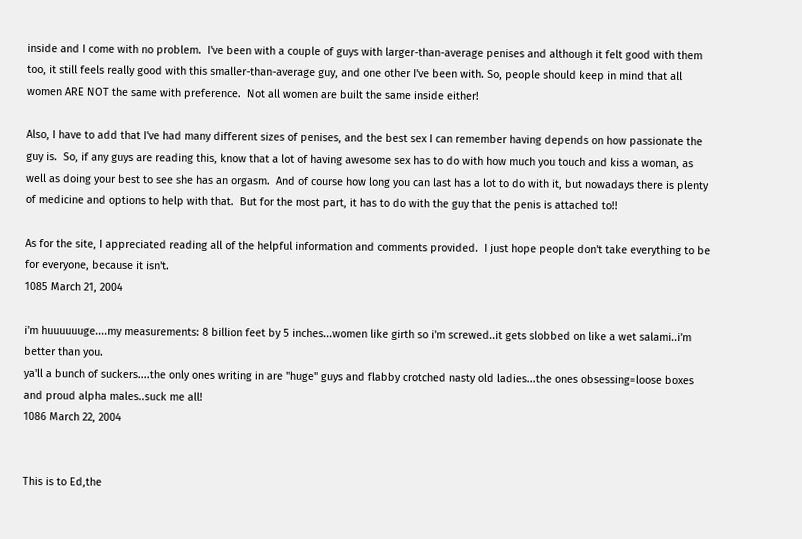inside and I come with no problem.  I've been with a couple of guys with larger-than-average penises and although it felt good with them too, it still feels really good with this smaller-than-average guy, and one other I've been with. So, people should keep in mind that all women ARE NOT the same with preference.  Not all women are built the same inside either!

Also, I have to add that I've had many different sizes of penises, and the best sex I can remember having depends on how passionate the guy is.  So, if any guys are reading this, know that a lot of having awesome sex has to do with how much you touch and kiss a woman, as well as doing your best to see she has an orgasm.  And of course how long you can last has a lot to do with it, but nowadays there is plenty of medicine and options to help with that.  But for the most part, it has to do with the guy that the penis is attached to!!

As for the site, I appreciated reading all of the helpful information and comments provided.  I just hope people don't take everything to be for everyone, because it isn't.
1085 March 21, 2004

i'm huuuuuuge....my measurements: 8 billion feet by 5 inches...women like girth so i'm screwed..it gets slobbed on like a wet salami..i'm better than you.
ya'll a bunch of suckers....the only ones writing in are "huge" guys and flabby crotched nasty old ladies...the ones obsessing=loose boxes and proud alpha males..suck me all!
1086 March 22, 2004


This is to Ed,the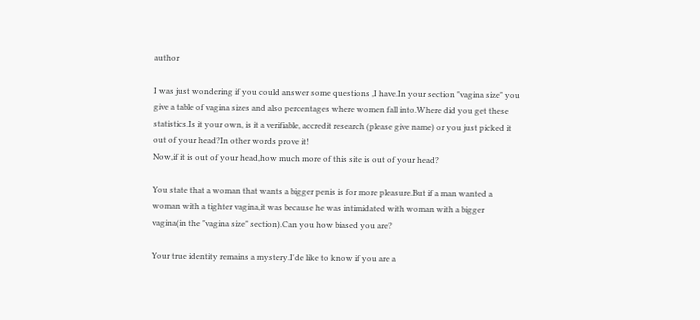author

I was just wondering if you could answer some questions ,I have.In your section "vagina size" you give a table of vagina sizes and also percentages where women fall into.Where did you get these statistics.Is it your own, is it a verifiable, accredit research (please give name) or you just picked it out of your head?In other words prove it!
Now,if it is out of your head,how much more of this site is out of your head?

You state that a woman that wants a bigger penis is for more pleasure.But if a man wanted a woman with a tighter vagina,it was because he was intimidated with woman with a bigger vagina(in the "vagina size" section).Can you how biased you are?

Your true identity remains a mystery.I'de like to know if you are a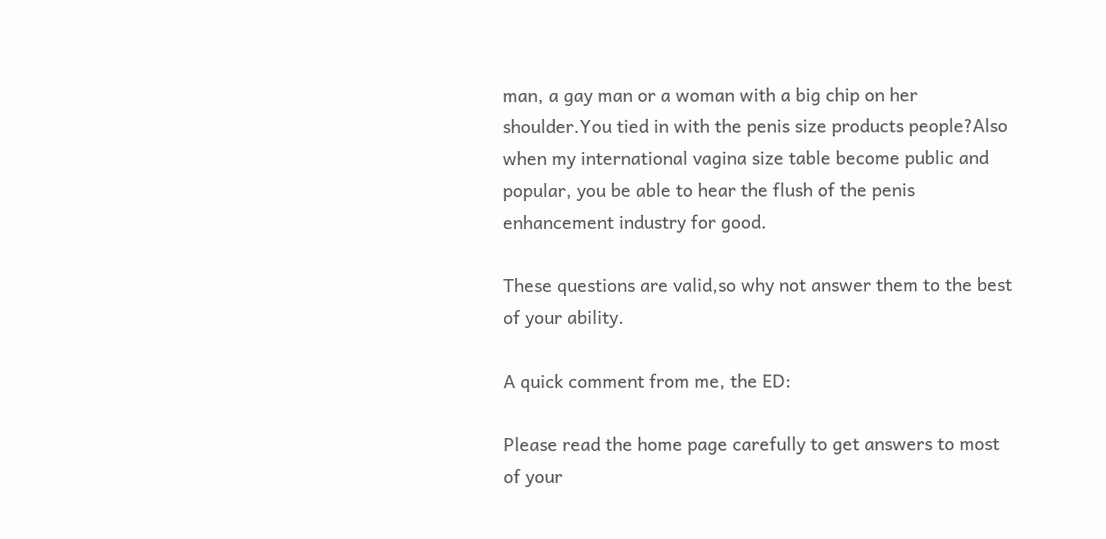man, a gay man or a woman with a big chip on her shoulder.You tied in with the penis size products people?Also when my international vagina size table become public and popular, you be able to hear the flush of the penis enhancement industry for good.

These questions are valid,so why not answer them to the best of your ability.

A quick comment from me, the ED:

Please read the home page carefully to get answers to most of your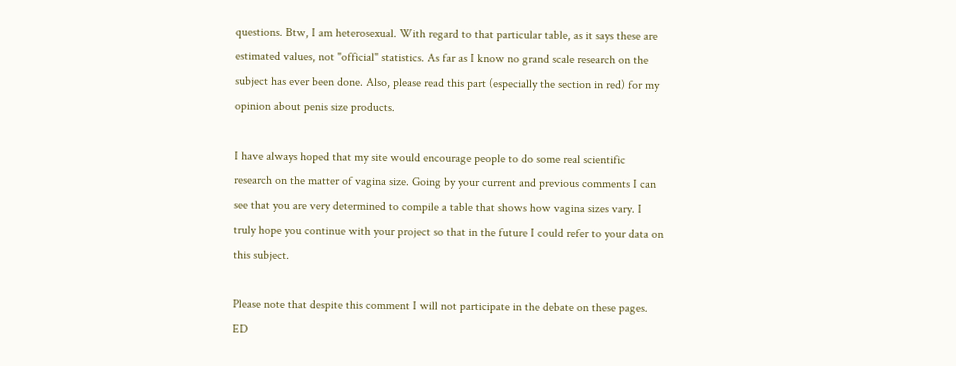questions. Btw, I am heterosexual. With regard to that particular table, as it says these are estimated values, not "official" statistics. As far as I know no grand scale research on the subject has ever been done. Also, please read this part (especially the section in red) for my opinion about penis size products.

I have always hoped that my site would encourage people to do some real scientific research on the matter of vagina size. Going by your current and previous comments I can see that you are very determined to compile a table that shows how vagina sizes vary. I truly hope you continue with your project so that in the future I could refer to your data on this subject.

Please note that despite this comment I will not participate in the debate on these pages. ED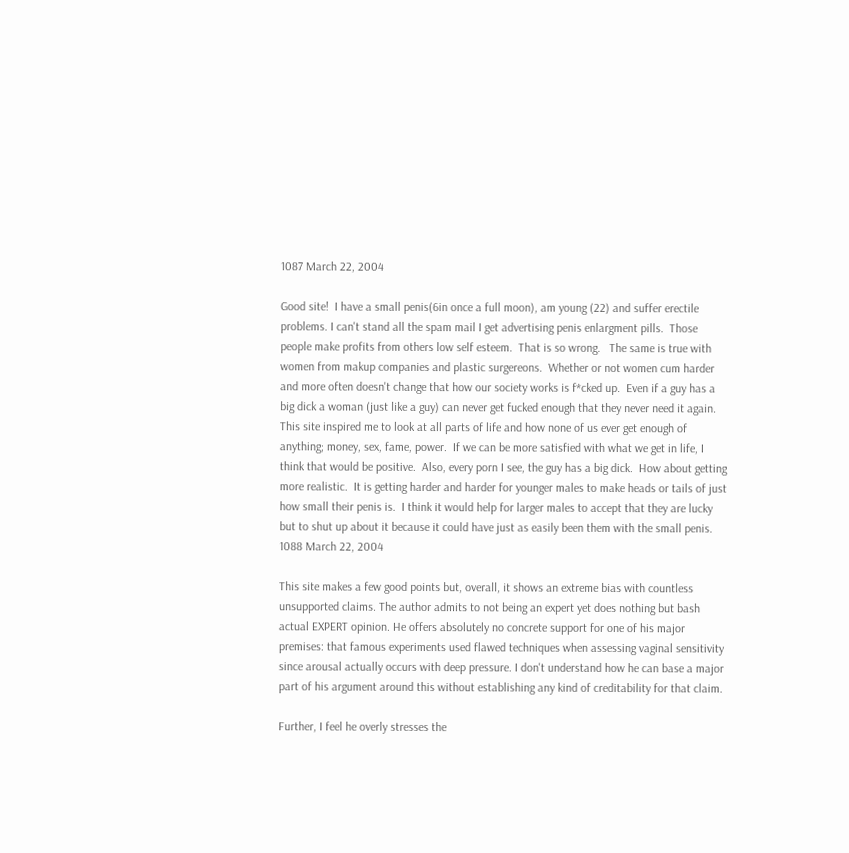1087 March 22, 2004

Good site!  I have a small penis(6in once a full moon), am young (22) and suffer erectile problems. I can't stand all the spam mail I get advertising penis enlargment pills.  Those people make profits from others low self esteem.  That is so wrong.   The same is true with women from makup companies and plastic surgereons.  Whether or not women cum harder and more often doesn't change that how our society works is f*cked up.  Even if a guy has a big dick a woman (just like a guy) can never get fucked enough that they never need it again.  This site inspired me to look at all parts of life and how none of us ever get enough of anything; money, sex, fame, power.  If we can be more satisfied with what we get in life, I think that would be positive.  Also, every porn I see, the guy has a big dick.  How about getting more realistic.  It is getting harder and harder for younger males to make heads or tails of just how small their penis is.  I think it would help for larger males to accept that they are lucky but to shut up about it because it could have just as easily been them with the small penis.
1088 March 22, 2004

This site makes a few good points but, overall, it shows an extreme bias with countless unsupported claims. The author admits to not being an expert yet does nothing but bash actual EXPERT opinion. He offers absolutely no concrete support for one of his major premises: that famous experiments used flawed techniques when assessing vaginal sensitivity since arousal actually occurs with deep pressure. I don't understand how he can base a major part of his argument around this without establishing any kind of creditability for that claim.

Further, I feel he overly stresses the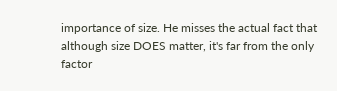importance of size. He misses the actual fact that although size DOES matter, it's far from the only factor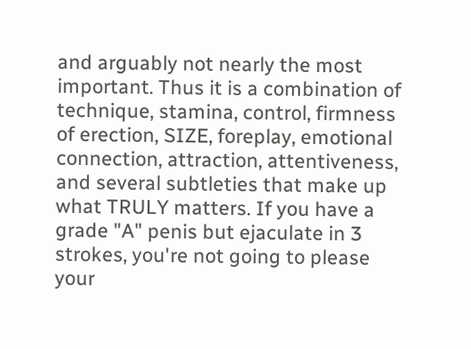and arguably not nearly the most important. Thus it is a combination of technique, stamina, control, firmness of erection, SIZE, foreplay, emotional connection, attraction, attentiveness, and several subtleties that make up what TRULY matters. If you have a grade "A" penis but ejaculate in 3 strokes, you're not going to please your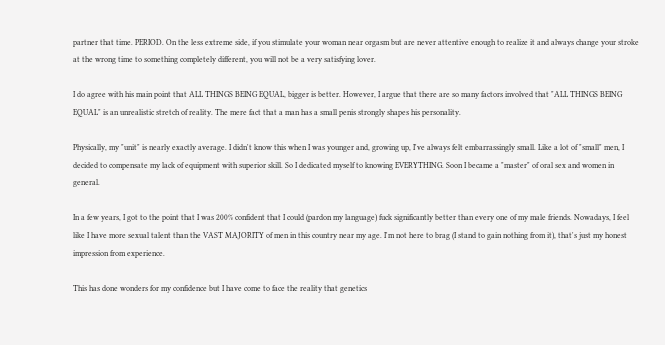partner that time. PERIOD. On the less extreme side, if you stimulate your woman near orgasm but are never attentive enough to realize it and always change your stroke at the wrong time to something completely different, you will not be a very satisfying lover.

I do agree with his main point that ALL THINGS BEING EQUAL, bigger is better. However, I argue that there are so many factors involved that "ALL THINGS BEING EQUAL" is an unrealistic stretch of reality. The mere fact that a man has a small penis strongly shapes his personality.

Physically, my "unit" is nearly exactly average. I didn't know this when I was younger and, growing up, I've always felt embarrassingly small. Like a lot of "small" men, I decided to compensate my lack of equipment with superior skill. So I dedicated myself to knowing EVERYTHING. Soon I became a "master" of oral sex and women in general.

In a few years, I got to the point that I was 200% confident that I could (pardon my language) fuck significantly better than every one of my male friends. Nowadays, I feel like I have more sexual talent than the VAST MAJORITY of men in this country near my age. I'm not here to brag (I stand to gain nothing from it), that's just my honest impression from experience.

This has done wonders for my confidence but I have come to face the reality that genetics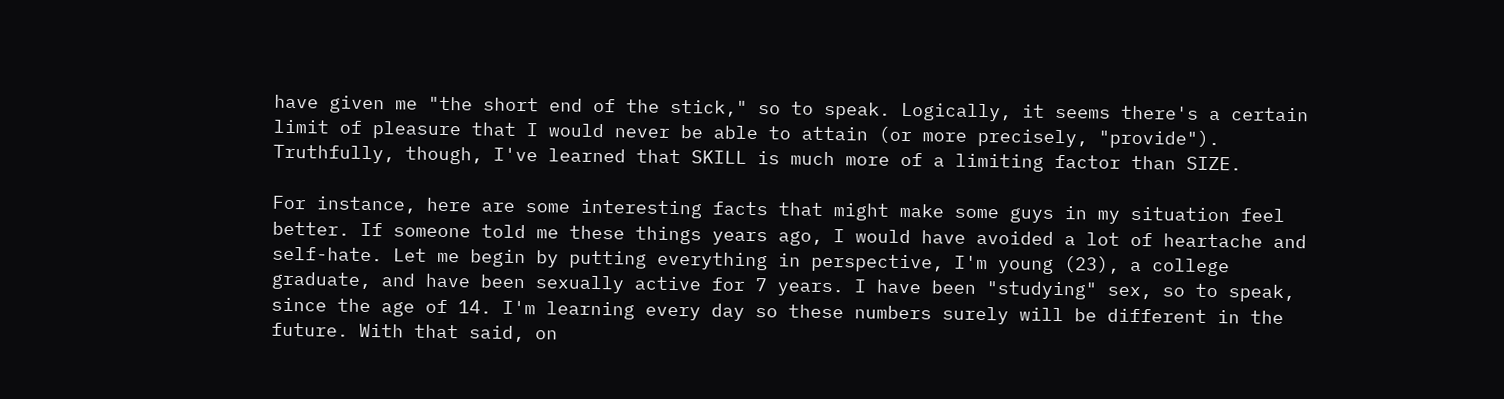have given me "the short end of the stick," so to speak. Logically, it seems there's a certain limit of pleasure that I would never be able to attain (or more precisely, "provide"). Truthfully, though, I've learned that SKILL is much more of a limiting factor than SIZE.

For instance, here are some interesting facts that might make some guys in my situation feel better. If someone told me these things years ago, I would have avoided a lot of heartache and self-hate. Let me begin by putting everything in perspective, I'm young (23), a college graduate, and have been sexually active for 7 years. I have been "studying" sex, so to speak, since the age of 14. I'm learning every day so these numbers surely will be different in the future. With that said, on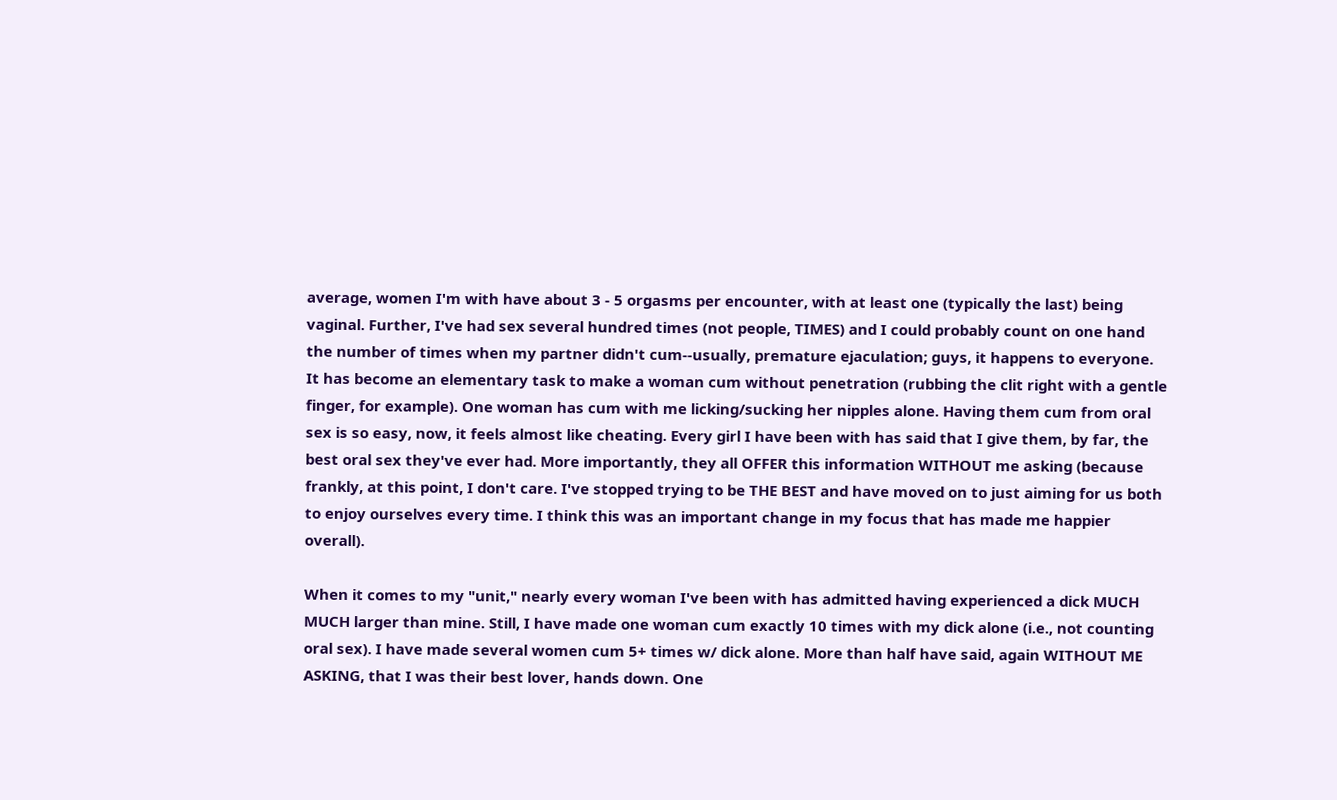average, women I'm with have about 3 - 5 orgasms per encounter, with at least one (typically the last) being vaginal. Further, I've had sex several hundred times (not people, TIMES) and I could probably count on one hand the number of times when my partner didn't cum--usually, premature ejaculation; guys, it happens to everyone. It has become an elementary task to make a woman cum without penetration (rubbing the clit right with a gentle finger, for example). One woman has cum with me licking/sucking her nipples alone. Having them cum from oral sex is so easy, now, it feels almost like cheating. Every girl I have been with has said that I give them, by far, the best oral sex they've ever had. More importantly, they all OFFER this information WITHOUT me asking (because frankly, at this point, I don't care. I've stopped trying to be THE BEST and have moved on to just aiming for us both to enjoy ourselves every time. I think this was an important change in my focus that has made me happier overall).

When it comes to my "unit," nearly every woman I've been with has admitted having experienced a dick MUCH MUCH larger than mine. Still, I have made one woman cum exactly 10 times with my dick alone (i.e., not counting oral sex). I have made several women cum 5+ times w/ dick alone. More than half have said, again WITHOUT ME ASKING, that I was their best lover, hands down. One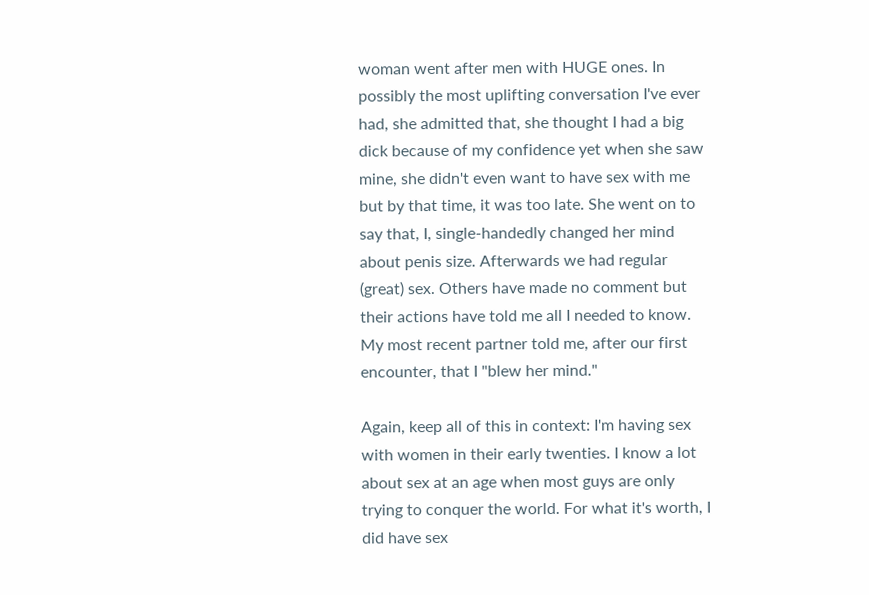woman went after men with HUGE ones. In possibly the most uplifting conversation I've ever had, she admitted that, she thought I had a big dick because of my confidence yet when she saw mine, she didn't even want to have sex with me but by that time, it was too late. She went on to say that, I, single-handedly changed her mind about penis size. Afterwards we had regular (great) sex. Others have made no comment but their actions have told me all I needed to know. My most recent partner told me, after our first encounter, that I "blew her mind."

Again, keep all of this in context: I'm having sex with women in their early twenties. I know a lot about sex at an age when most guys are only trying to conquer the world. For what it's worth, I did have sex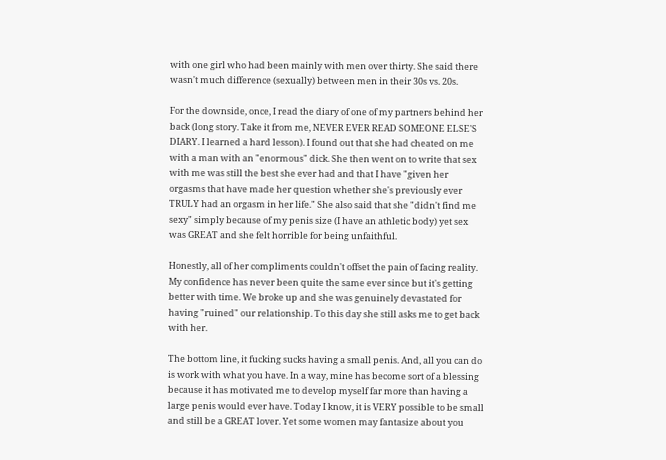with one girl who had been mainly with men over thirty. She said there wasn't much difference (sexually) between men in their 30s vs. 20s.

For the downside, once, I read the diary of one of my partners behind her back (long story. Take it from me, NEVER EVER READ SOMEONE ELSE'S DIARY. I learned a hard lesson). I found out that she had cheated on me with a man with an "enormous" dick. She then went on to write that sex with me was still the best she ever had and that I have "given her orgasms that have made her question whether she's previously ever TRULY had an orgasm in her life." She also said that she "didn't find me sexy" simply because of my penis size (I have an athletic body) yet sex was GREAT and she felt horrible for being unfaithful.

Honestly, all of her compliments couldn't offset the pain of facing reality. My confidence has never been quite the same ever since but it's getting better with time. We broke up and she was genuinely devastated for having "ruined" our relationship. To this day she still asks me to get back with her.

The bottom line, it fucking sucks having a small penis. And, all you can do is work with what you have. In a way, mine has become sort of a blessing because it has motivated me to develop myself far more than having a large penis would ever have. Today I know, it is VERY possible to be small and still be a GREAT lover. Yet some women may fantasize about you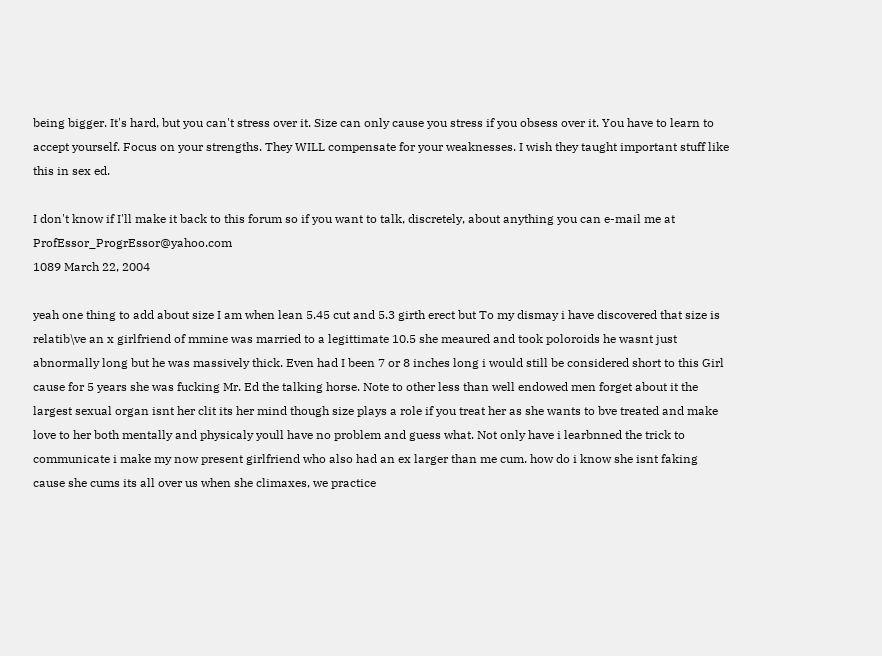being bigger. It's hard, but you can't stress over it. Size can only cause you stress if you obsess over it. You have to learn to accept yourself. Focus on your strengths. They WILL compensate for your weaknesses. I wish they taught important stuff like this in sex ed.

I don't know if I'll make it back to this forum so if you want to talk, discretely, about anything you can e-mail me at ProfEssor_ProgrEssor@yahoo.com
1089 March 22, 2004

yeah one thing to add about size I am when lean 5.45 cut and 5.3 girth erect but To my dismay i have discovered that size is relatib\ve an x girlfriend of mmine was married to a legittimate 10.5 she meaured and took poloroids he wasnt just abnormally long but he was massively thick. Even had I been 7 or 8 inches long i would still be considered short to this Girl cause for 5 years she was fucking Mr. Ed the talking horse. Note to other less than well endowed men forget about it the largest sexual organ isnt her clit its her mind though size plays a role if you treat her as she wants to bve treated and make love to her both mentally and physicaly youll have no problem and guess what. Not only have i learbnned the trick to communicate i make my now present girlfriend who also had an ex larger than me cum. how do i know she isnt faking cause she cums its all over us when she climaxes, we practice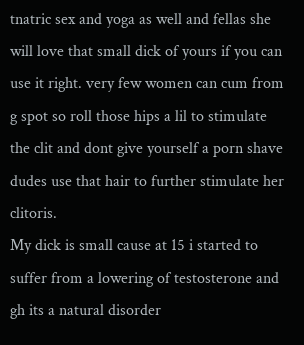tnatric sex and yoga as well and fellas she will love that small dick of yours if you can use it right. very few women can cum from g spot so roll those hips a lil to stimulate the clit and dont give yourself a porn shave dudes use that hair to further stimulate her clitoris.
My dick is small cause at 15 i started to suffer from a lowering of testosterone and gh its a natural disorder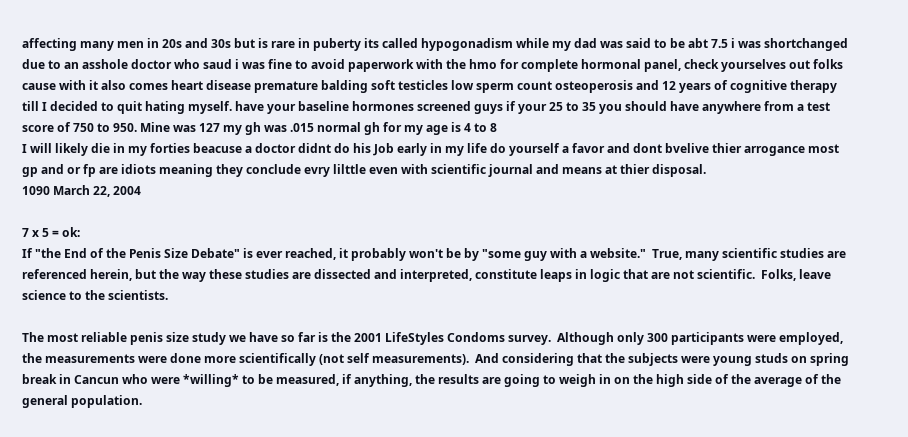affecting many men in 20s and 30s but is rare in puberty its called hypogonadism while my dad was said to be abt 7.5 i was shortchanged due to an asshole doctor who saud i was fine to avoid paperwork with the hmo for complete hormonal panel, check yourselves out folks cause with it also comes heart disease premature balding soft testicles low sperm count osteoperosis and 12 years of cognitive therapy till I decided to quit hating myself. have your baseline hormones screened guys if your 25 to 35 you should have anywhere from a test score of 750 to 950. Mine was 127 my gh was .015 normal gh for my age is 4 to 8
I will likely die in my forties beacuse a doctor didnt do his Job early in my life do yourself a favor and dont bvelive thier arrogance most gp and or fp are idiots meaning they conclude evry lilttle even with scientific journal and means at thier disposal.
1090 March 22, 2004

7 x 5 = ok:
If "the End of the Penis Size Debate" is ever reached, it probably won't be by "some guy with a website."  True, many scientific studies are referenced herein, but the way these studies are dissected and interpreted, constitute leaps in logic that are not scientific.  Folks, leave science to the scientists.

The most reliable penis size study we have so far is the 2001 LifeStyles Condoms survey.  Although only 300 participants were employed, the measurements were done more scientifically (not self measurements).  And considering that the subjects were young studs on spring break in Cancun who were *willing* to be measured, if anything, the results are going to weigh in on the high side of the average of the general population.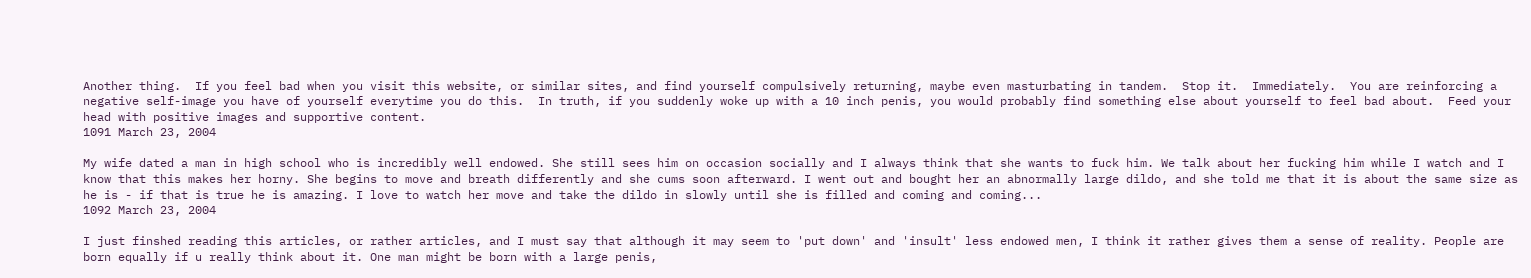Another thing.  If you feel bad when you visit this website, or similar sites, and find yourself compulsively returning, maybe even masturbating in tandem.  Stop it.  Immediately.  You are reinforcing a negative self-image you have of yourself everytime you do this.  In truth, if you suddenly woke up with a 10 inch penis, you would probably find something else about yourself to feel bad about.  Feed your head with positive images and supportive content.
1091 March 23, 2004

My wife dated a man in high school who is incredibly well endowed. She still sees him on occasion socially and I always think that she wants to fuck him. We talk about her fucking him while I watch and I know that this makes her horny. She begins to move and breath differently and she cums soon afterward. I went out and bought her an abnormally large dildo, and she told me that it is about the same size as he is - if that is true he is amazing. I love to watch her move and take the dildo in slowly until she is filled and coming and coming...
1092 March 23, 2004

I just finshed reading this articles, or rather articles, and I must say that although it may seem to 'put down' and 'insult' less endowed men, I think it rather gives them a sense of reality. People are born equally if u really think about it. One man might be born with a large penis,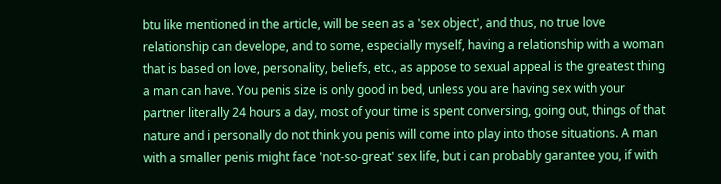btu like mentioned in the article, will be seen as a 'sex object', and thus, no true love relationship can develope, and to some, especially myself, having a relationship with a woman that is based on love, personality, beliefs, etc., as appose to sexual appeal is the greatest thing a man can have. You penis size is only good in bed, unless you are having sex with your partner literally 24 hours a day, most of your time is spent conversing, going out, things of that nature and i personally do not think you penis will come into play into those situations. A man with a smaller penis might face 'not-so-great' sex life, but i can probably garantee you, if with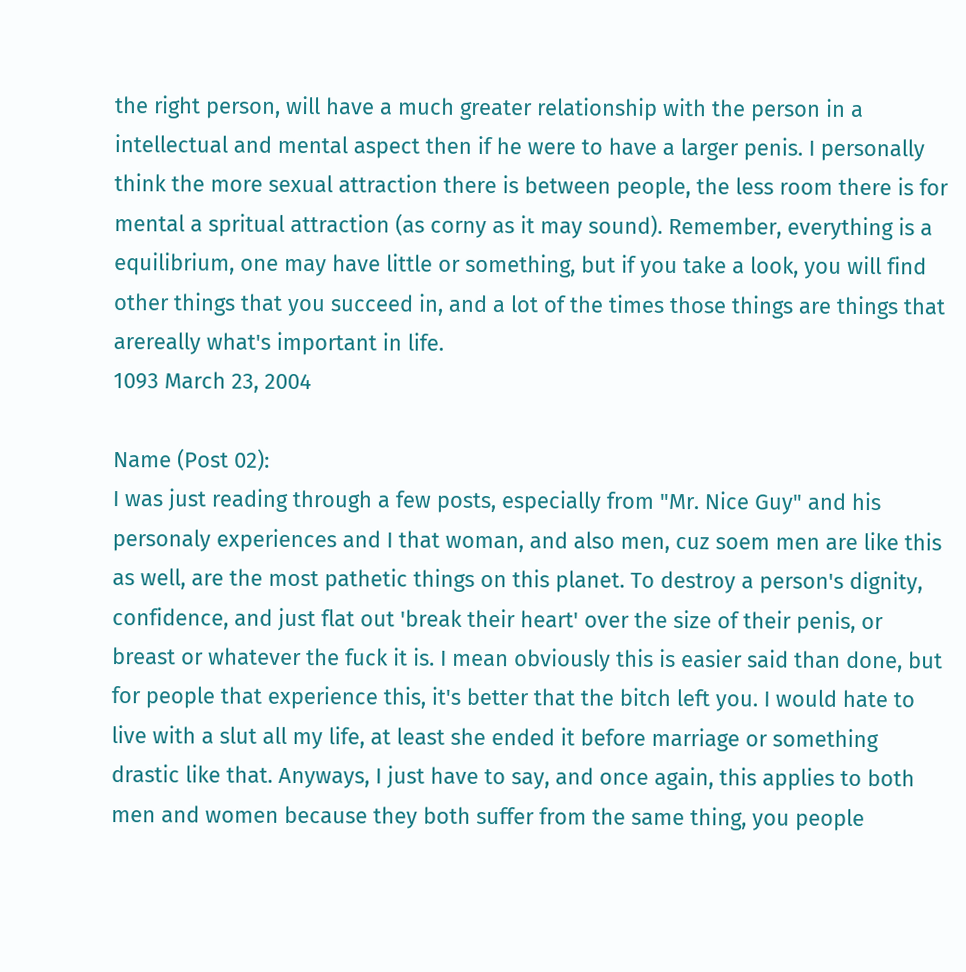the right person, will have a much greater relationship with the person in a intellectual and mental aspect then if he were to have a larger penis. I personally think the more sexual attraction there is between people, the less room there is for mental a spritual attraction (as corny as it may sound). Remember, everything is a equilibrium, one may have little or something, but if you take a look, you will find other things that you succeed in, and a lot of the times those things are things that arereally what's important in life.
1093 March 23, 2004

Name (Post 02):
I was just reading through a few posts, especially from "Mr. Nice Guy" and his personaly experiences and I that woman, and also men, cuz soem men are like this as well, are the most pathetic things on this planet. To destroy a person's dignity, confidence, and just flat out 'break their heart' over the size of their penis, or breast or whatever the fuck it is. I mean obviously this is easier said than done, but for people that experience this, it's better that the bitch left you. I would hate to live with a slut all my life, at least she ended it before marriage or something drastic like that. Anyways, I just have to say, and once again, this applies to both men and women because they both suffer from the same thing, you people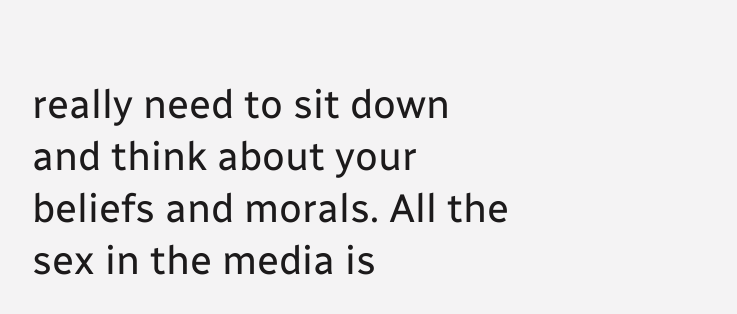really need to sit down and think about your beliefs and morals. All the sex in the media is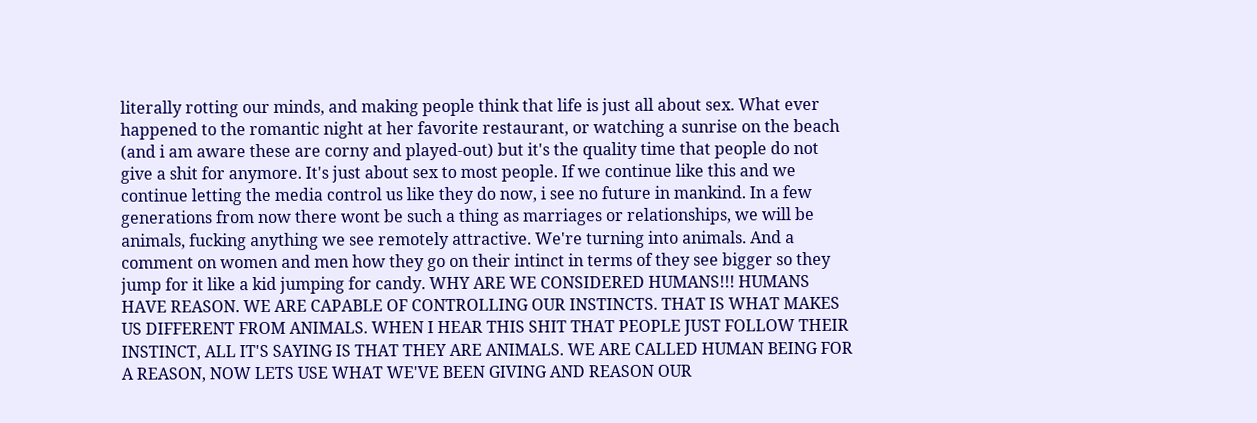literally rotting our minds, and making people think that life is just all about sex. What ever happened to the romantic night at her favorite restaurant, or watching a sunrise on the beach (and i am aware these are corny and played-out) but it's the quality time that people do not give a shit for anymore. It's just about sex to most people. If we continue like this and we continue letting the media control us like they do now, i see no future in mankind. In a few generations from now there wont be such a thing as marriages or relationships, we will be animals, fucking anything we see remotely attractive. We're turning into animals. And a comment on women and men how they go on their intinct in terms of they see bigger so they jump for it like a kid jumping for candy. WHY ARE WE CONSIDERED HUMANS!!! HUMANS HAVE REASON. WE ARE CAPABLE OF CONTROLLING OUR INSTINCTS. THAT IS WHAT MAKES US DIFFERENT FROM ANIMALS. WHEN I HEAR THIS SHIT THAT PEOPLE JUST FOLLOW THEIR INSTINCT, ALL IT'S SAYING IS THAT THEY ARE ANIMALS. WE ARE CALLED HUMAN BEING FOR A REASON, NOW LETS USE WHAT WE'VE BEEN GIVING AND REASON OUR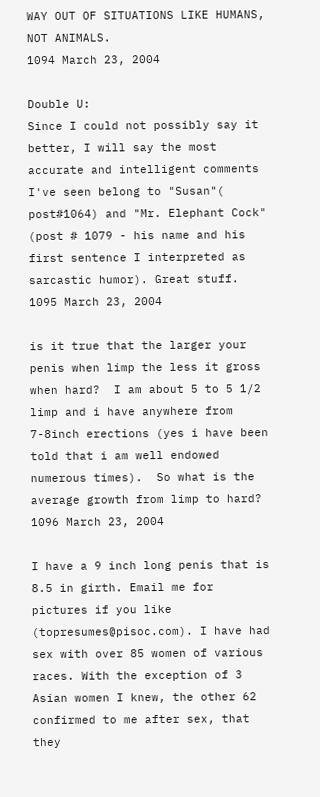WAY OUT OF SITUATIONS LIKE HUMANS, NOT ANIMALS.
1094 March 23, 2004

Double U:
Since I could not possibly say it better, I will say the most accurate and intelligent comments I've seen belong to "Susan"( post#1064) and "Mr. Elephant Cock" (post # 1079 - his name and his first sentence I interpreted as sarcastic humor). Great stuff.
1095 March 23, 2004

is it true that the larger your penis when limp the less it gross when hard?  I am about 5 to 5 1/2 limp and i have anywhere from 7-8inch erections (yes i have been told that i am well endowed numerous times).  So what is the average growth from limp to hard?
1096 March 23, 2004

I have a 9 inch long penis that is 8.5 in girth. Email me for pictures if you like (topresumes@pisoc.com). I have had sex with over 85 women of various races. With the exception of 3 Asian women I knew, the other 62   confirmed to me after sex, that they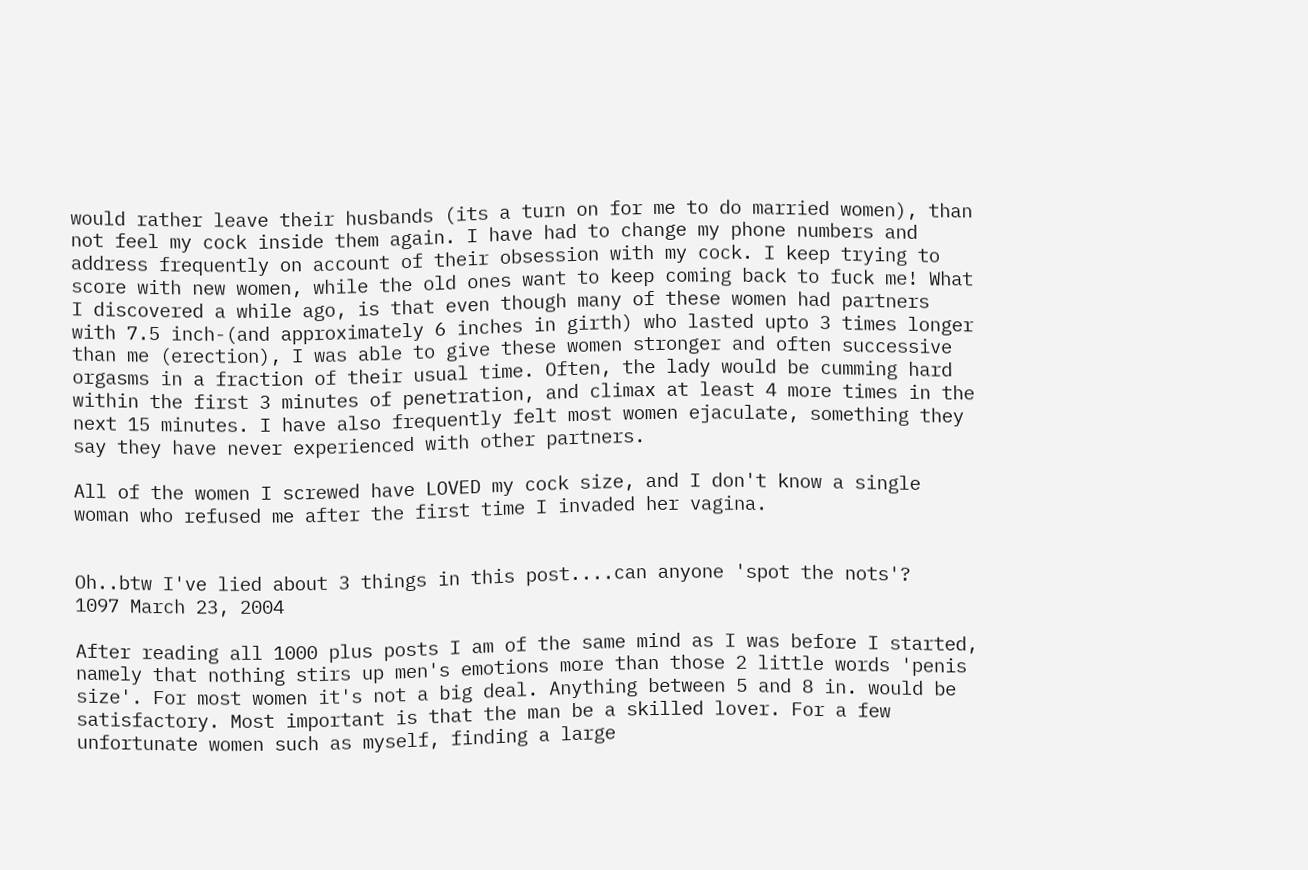would rather leave their husbands (its a turn on for me to do married women), than not feel my cock inside them again. I have had to change my phone numbers and address frequently on account of their obsession with my cock. I keep trying to score with new women, while the old ones want to keep coming back to fuck me! What I discovered a while ago, is that even though many of these women had partners with 7.5 inch-(and approximately 6 inches in girth) who lasted upto 3 times longer than me (erection), I was able to give these women stronger and often successive orgasms in a fraction of their usual time. Often, the lady would be cumming hard within the first 3 minutes of penetration, and climax at least 4 more times in the next 15 minutes. I have also frequently felt most women ejaculate, something they say they have never experienced with other partners.

All of the women I screwed have LOVED my cock size, and I don't know a single woman who refused me after the first time I invaded her vagina.


Oh..btw I've lied about 3 things in this post....can anyone 'spot the nots'?
1097 March 23, 2004

After reading all 1000 plus posts I am of the same mind as I was before I started, namely that nothing stirs up men's emotions more than those 2 little words 'penis size'. For most women it's not a big deal. Anything between 5 and 8 in. would be satisfactory. Most important is that the man be a skilled lover. For a few unfortunate women such as myself, finding a large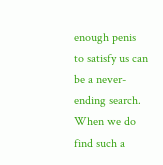enough penis to satisfy us can be a never-ending search. When we do find such a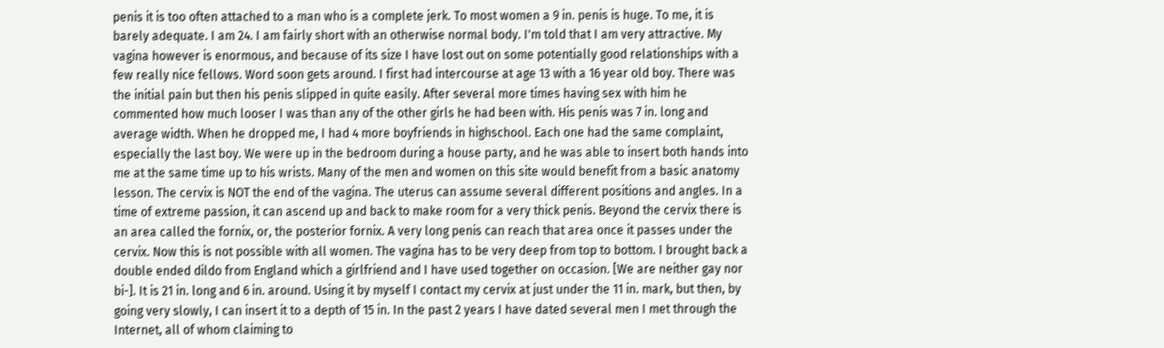penis it is too often attached to a man who is a complete jerk. To most women a 9 in. penis is huge. To me, it is barely adequate. I am 24. I am fairly short with an otherwise normal body. I'm told that I am very attractive. My vagina however is enormous, and because of its size I have lost out on some potentially good relationships with a few really nice fellows. Word soon gets around. I first had intercourse at age 13 with a 16 year old boy. There was the initial pain but then his penis slipped in quite easily. After several more times having sex with him he commented how much looser I was than any of the other girls he had been with. His penis was 7 in. long and average width. When he dropped me, I had 4 more boyfriends in highschool. Each one had the same complaint, especially the last boy. We were up in the bedroom during a house party, and he was able to insert both hands into me at the same time up to his wrists. Many of the men and women on this site would benefit from a basic anatomy lesson. The cervix is NOT the end of the vagina. The uterus can assume several different positions and angles. In a time of extreme passion, it can ascend up and back to make room for a very thick penis. Beyond the cervix there is an area called the fornix, or, the posterior fornix. A very long penis can reach that area once it passes under the cervix. Now this is not possible with all women. The vagina has to be very deep from top to bottom. I brought back a double ended dildo from England which a girlfriend and I have used together on occasion. [We are neither gay nor bi-]. It is 21 in. long and 6 in. around. Using it by myself I contact my cervix at just under the 11 in. mark, but then, by going very slowly, I can insert it to a depth of 15 in. In the past 2 years I have dated several men I met through the Internet, all of whom claiming to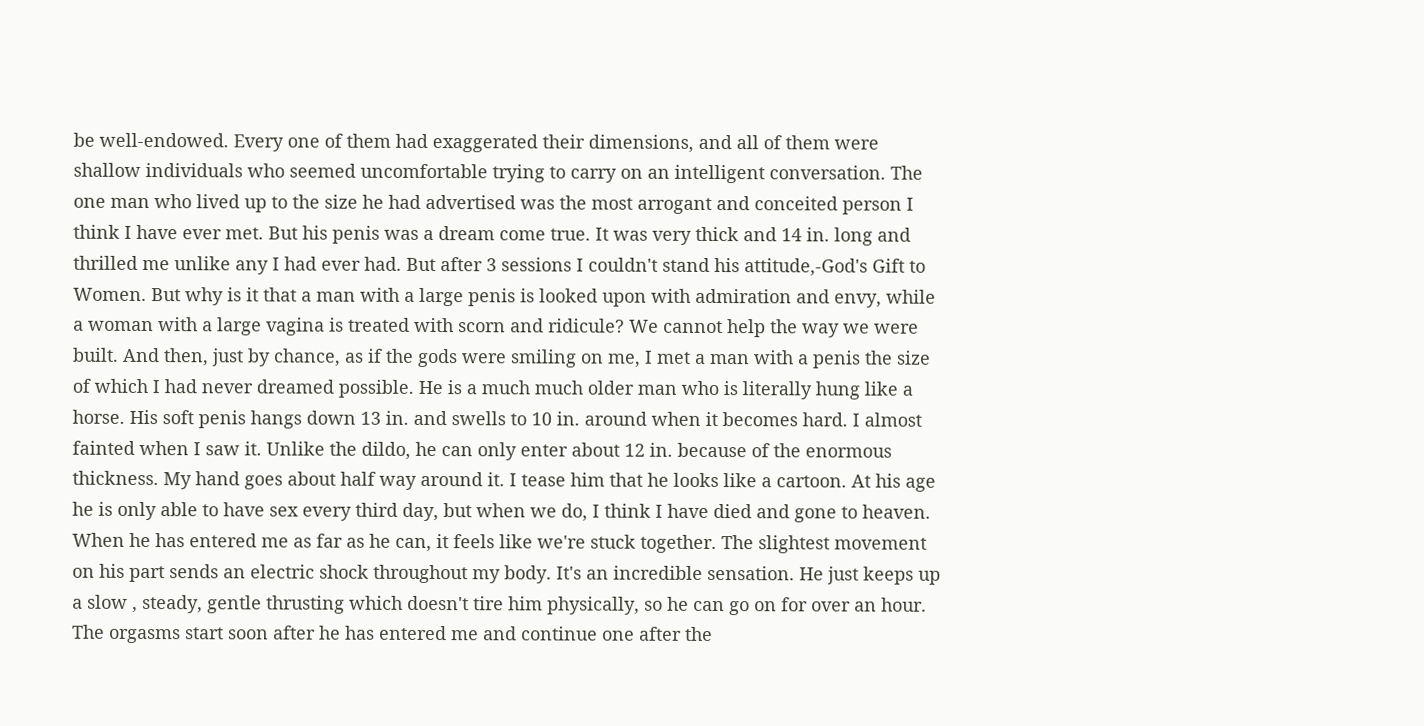be well-endowed. Every one of them had exaggerated their dimensions, and all of them were shallow individuals who seemed uncomfortable trying to carry on an intelligent conversation. The one man who lived up to the size he had advertised was the most arrogant and conceited person I think I have ever met. But his penis was a dream come true. It was very thick and 14 in. long and thrilled me unlike any I had ever had. But after 3 sessions I couldn't stand his attitude,-God's Gift to Women. But why is it that a man with a large penis is looked upon with admiration and envy, while a woman with a large vagina is treated with scorn and ridicule? We cannot help the way we were built. And then, just by chance, as if the gods were smiling on me, I met a man with a penis the size of which I had never dreamed possible. He is a much much older man who is literally hung like a horse. His soft penis hangs down 13 in. and swells to 10 in. around when it becomes hard. I almost fainted when I saw it. Unlike the dildo, he can only enter about 12 in. because of the enormous thickness. My hand goes about half way around it. I tease him that he looks like a cartoon. At his age he is only able to have sex every third day, but when we do, I think I have died and gone to heaven. When he has entered me as far as he can, it feels like we're stuck together. The slightest movement on his part sends an electric shock throughout my body. It's an incredible sensation. He just keeps up a slow , steady, gentle thrusting which doesn't tire him physically, so he can go on for over an hour. The orgasms start soon after he has entered me and continue one after the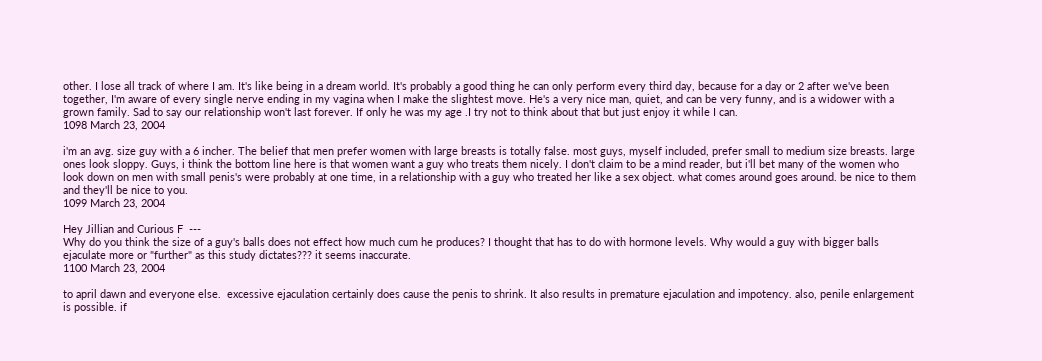other. I lose all track of where I am. It's like being in a dream world. It's probably a good thing he can only perform every third day, because for a day or 2 after we've been together, I'm aware of every single nerve ending in my vagina when I make the slightest move. He's a very nice man, quiet, and can be very funny, and is a widower with a grown family. Sad to say our relationship won't last forever. If only he was my age .I try not to think about that but just enjoy it while I can.
1098 March 23, 2004

i'm an avg. size guy with a 6 incher. The belief that men prefer women with large breasts is totally false. most guys, myself included, prefer small to medium size breasts. large ones look sloppy. Guys, i think the bottom line here is that women want a guy who treats them nicely. I don't claim to be a mind reader, but i'll bet many of the women who look down on men with small penis's were probably at one time, in a relationship with a guy who treated her like a sex object. what comes around goes around. be nice to them and they'll be nice to you.
1099 March 23, 2004

Hey Jillian and Curious F  ---
Why do you think the size of a guy's balls does not effect how much cum he produces? I thought that has to do with hormone levels. Why would a guy with bigger balls ejaculate more or "further" as this study dictates??? it seems inaccurate.
1100 March 23, 2004

to april dawn and everyone else.  excessive ejaculation certainly does cause the penis to shrink. It also results in premature ejaculation and impotency. also, penile enlargement is possible. if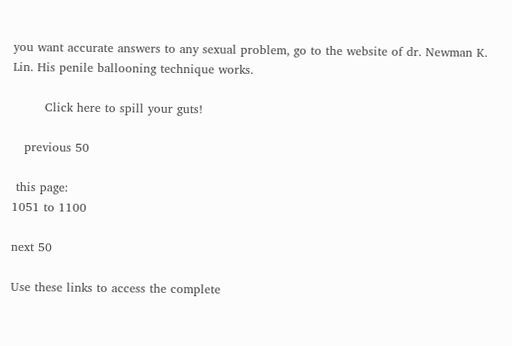you want accurate answers to any sexual problem, go to the website of dr. Newman K. Lin. His penile ballooning technique works.

        Click here to spill your guts!

   previous 50

 this page:
1051 to 1100

next 50

Use these links to access the complete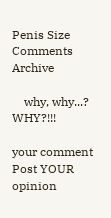Penis Size Comments Archive

    why, why...? WHY?!!!

your comment   Post YOUR opinion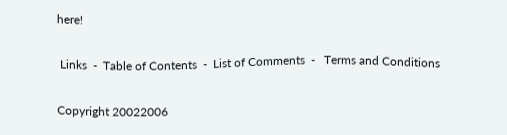here!

 Links  -  Table of Contents  -  List of Comments  -   Terms and Conditions

Copyright 20022006